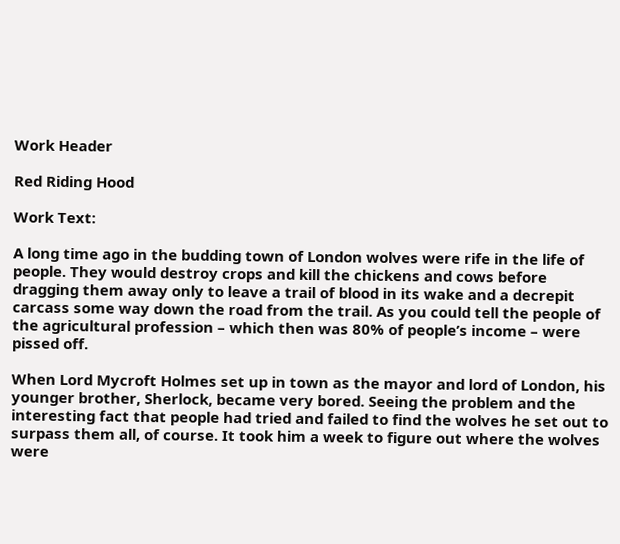Work Header

Red Riding Hood

Work Text:

A long time ago in the budding town of London wolves were rife in the life of people. They would destroy crops and kill the chickens and cows before dragging them away only to leave a trail of blood in its wake and a decrepit carcass some way down the road from the trail. As you could tell the people of the agricultural profession – which then was 80% of people’s income – were pissed off.

When Lord Mycroft Holmes set up in town as the mayor and lord of London, his younger brother, Sherlock, became very bored. Seeing the problem and the interesting fact that people had tried and failed to find the wolves he set out to surpass them all, of course. It took him a week to figure out where the wolves were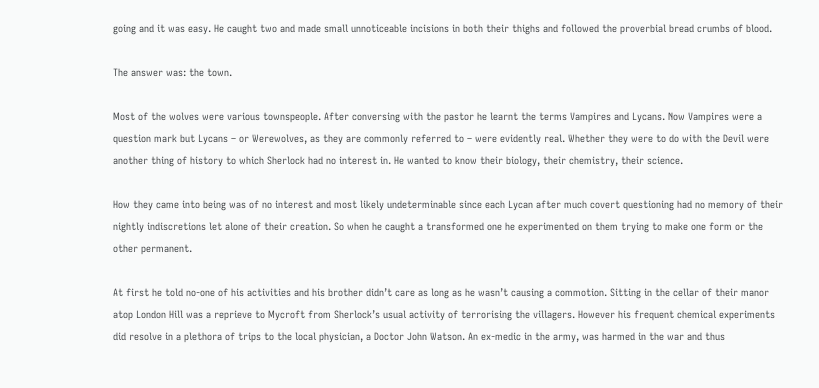going and it was easy. He caught two and made small unnoticeable incisions in both their thighs and followed the proverbial bread crumbs of blood.

The answer was: the town.

Most of the wolves were various townspeople. After conversing with the pastor he learnt the terms Vampires and Lycans. Now Vampires were a question mark but Lycans – or Werewolves, as they are commonly referred to – were evidently real. Whether they were to do with the Devil were another thing of history to which Sherlock had no interest in. He wanted to know their biology, their chemistry, their science.

How they came into being was of no interest and most likely undeterminable since each Lycan after much covert questioning had no memory of their nightly indiscretions let alone of their creation. So when he caught a transformed one he experimented on them trying to make one form or the other permanent.

At first he told no-one of his activities and his brother didn’t care as long as he wasn’t causing a commotion. Sitting in the cellar of their manor atop London Hill was a reprieve to Mycroft from Sherlock’s usual activity of terrorising the villagers. However his frequent chemical experiments did resolve in a plethora of trips to the local physician, a Doctor John Watson. An ex-medic in the army, was harmed in the war and thus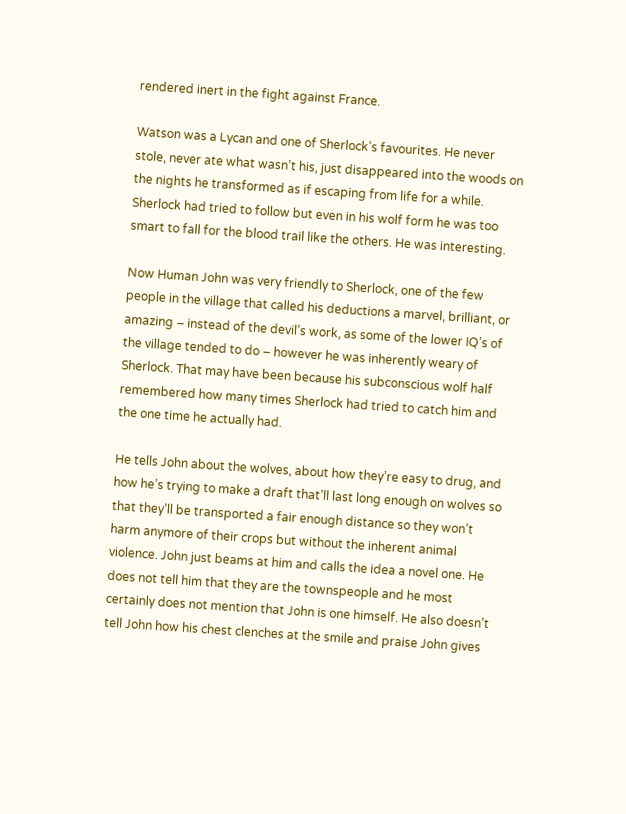rendered inert in the fight against France.

Watson was a Lycan and one of Sherlock’s favourites. He never stole, never ate what wasn’t his, just disappeared into the woods on the nights he transformed as if escaping from life for a while. Sherlock had tried to follow but even in his wolf form he was too smart to fall for the blood trail like the others. He was interesting.

Now Human John was very friendly to Sherlock, one of the few people in the village that called his deductions a marvel, brilliant, or amazing – instead of the devil’s work, as some of the lower IQ’s of the village tended to do – however he was inherently weary of Sherlock. That may have been because his subconscious wolf half remembered how many times Sherlock had tried to catch him and the one time he actually had.

He tells John about the wolves, about how they’re easy to drug, and how he’s trying to make a draft that’ll last long enough on wolves so that they’ll be transported a fair enough distance so they won’t harm anymore of their crops but without the inherent animal violence. John just beams at him and calls the idea a novel one. He does not tell him that they are the townspeople and he most certainly does not mention that John is one himself. He also doesn’t tell John how his chest clenches at the smile and praise John gives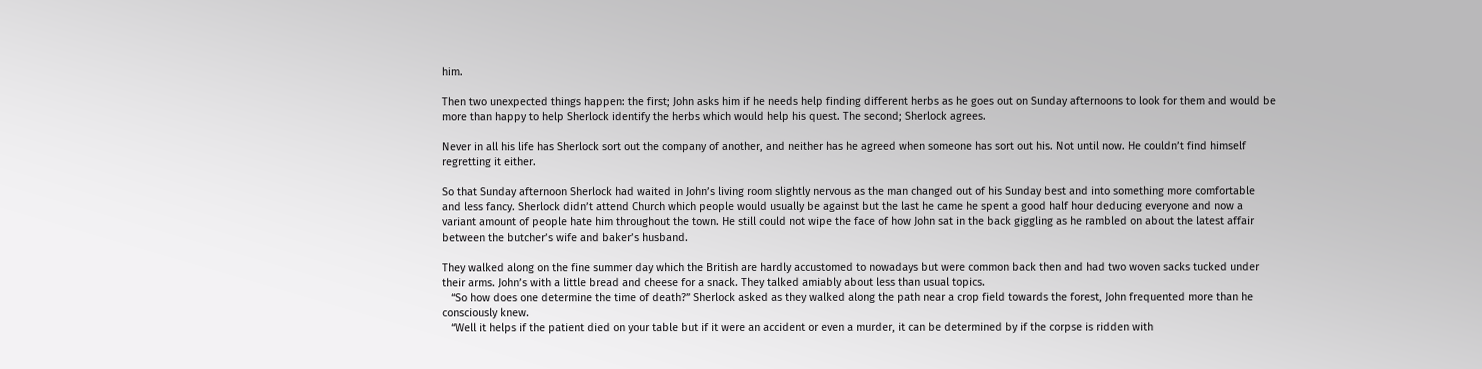him.

Then two unexpected things happen: the first; John asks him if he needs help finding different herbs as he goes out on Sunday afternoons to look for them and would be more than happy to help Sherlock identify the herbs which would help his quest. The second; Sherlock agrees.

Never in all his life has Sherlock sort out the company of another, and neither has he agreed when someone has sort out his. Not until now. He couldn’t find himself regretting it either.

So that Sunday afternoon Sherlock had waited in John’s living room slightly nervous as the man changed out of his Sunday best and into something more comfortable and less fancy. Sherlock didn’t attend Church which people would usually be against but the last he came he spent a good half hour deducing everyone and now a variant amount of people hate him throughout the town. He still could not wipe the face of how John sat in the back giggling as he rambled on about the latest affair between the butcher’s wife and baker’s husband.

They walked along on the fine summer day which the British are hardly accustomed to nowadays but were common back then and had two woven sacks tucked under their arms. John’s with a little bread and cheese for a snack. They talked amiably about less than usual topics.
   “So how does one determine the time of death?” Sherlock asked as they walked along the path near a crop field towards the forest, John frequented more than he consciously knew.
   “Well it helps if the patient died on your table but if it were an accident or even a murder, it can be determined by if the corpse is ridden with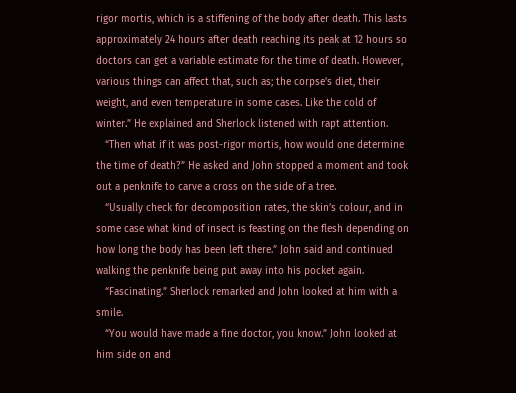rigor mortis, which is a stiffening of the body after death. This lasts approximately 24 hours after death reaching its peak at 12 hours so doctors can get a variable estimate for the time of death. However, various things can affect that, such as; the corpse’s diet, their weight, and even temperature in some cases. Like the cold of winter.” He explained and Sherlock listened with rapt attention.
   “Then what if it was post-rigor mortis, how would one determine the time of death?” He asked and John stopped a moment and took out a penknife to carve a cross on the side of a tree.
   “Usually check for decomposition rates, the skin’s colour, and in some case what kind of insect is feasting on the flesh depending on how long the body has been left there.” John said and continued walking the penknife being put away into his pocket again.
   “Fascinating.” Sherlock remarked and John looked at him with a smile.
   “You would have made a fine doctor, you know.” John looked at him side on and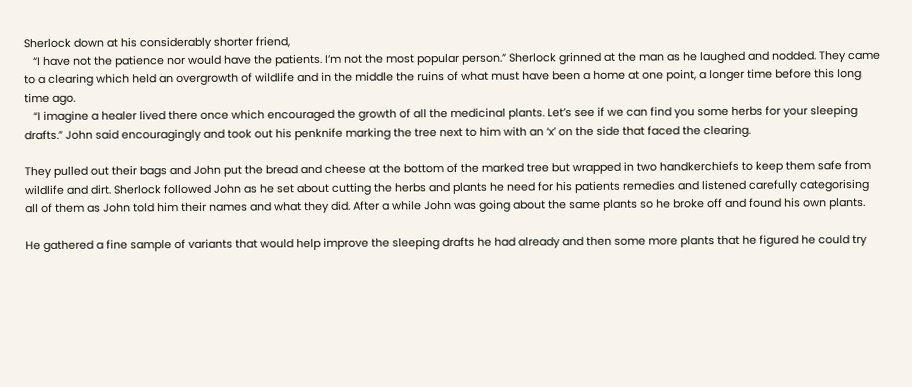Sherlock down at his considerably shorter friend,
   “I have not the patience nor would have the patients. I’m not the most popular person.” Sherlock grinned at the man as he laughed and nodded. They came to a clearing which held an overgrowth of wildlife and in the middle the ruins of what must have been a home at one point, a longer time before this long time ago.
   “I imagine a healer lived there once which encouraged the growth of all the medicinal plants. Let’s see if we can find you some herbs for your sleeping drafts.” John said encouragingly and took out his penknife marking the tree next to him with an ‘x’ on the side that faced the clearing.

They pulled out their bags and John put the bread and cheese at the bottom of the marked tree but wrapped in two handkerchiefs to keep them safe from wildlife and dirt. Sherlock followed John as he set about cutting the herbs and plants he need for his patients remedies and listened carefully categorising all of them as John told him their names and what they did. After a while John was going about the same plants so he broke off and found his own plants.

He gathered a fine sample of variants that would help improve the sleeping drafts he had already and then some more plants that he figured he could try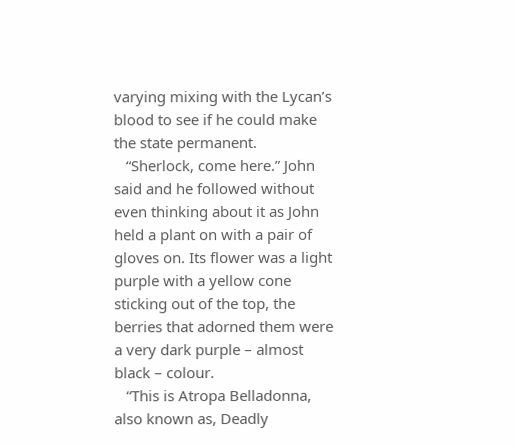varying mixing with the Lycan’s blood to see if he could make the state permanent.
   “Sherlock, come here.” John said and he followed without even thinking about it as John held a plant on with a pair of gloves on. Its flower was a light purple with a yellow cone sticking out of the top, the berries that adorned them were a very dark purple – almost black – colour.
   “This is Atropa Belladonna, also known as, Deadly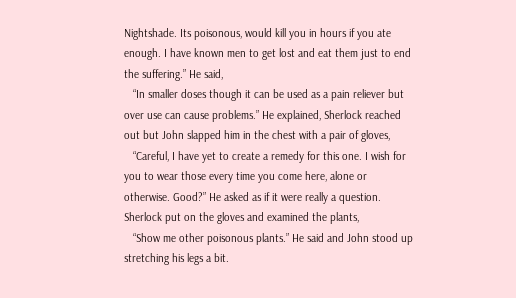Nightshade. Its poisonous, would kill you in hours if you ate enough. I have known men to get lost and eat them just to end the suffering.” He said,
   “In smaller doses though it can be used as a pain reliever but over use can cause problems.” He explained, Sherlock reached out but John slapped him in the chest with a pair of gloves,
   “Careful, I have yet to create a remedy for this one. I wish for you to wear those every time you come here, alone or otherwise. Good?” He asked as if it were really a question. Sherlock put on the gloves and examined the plants,
   “Show me other poisonous plants.” He said and John stood up stretching his legs a bit.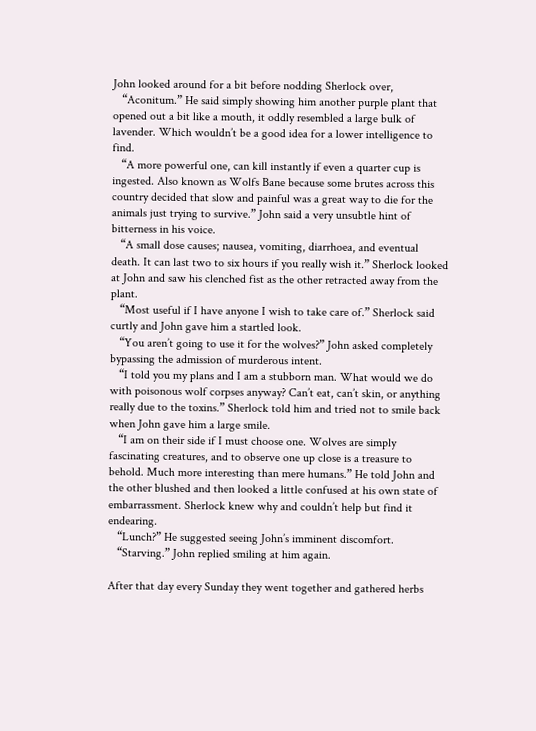John looked around for a bit before nodding Sherlock over,
   “Aconitum.” He said simply showing him another purple plant that opened out a bit like a mouth, it oddly resembled a large bulk of lavender. Which wouldn’t be a good idea for a lower intelligence to find.
   “A more powerful one, can kill instantly if even a quarter cup is ingested. Also known as Wolfs Bane because some brutes across this country decided that slow and painful was a great way to die for the animals just trying to survive.” John said a very unsubtle hint of bitterness in his voice.
   “A small dose causes; nausea, vomiting, diarrhoea, and eventual death. It can last two to six hours if you really wish it.” Sherlock looked at John and saw his clenched fist as the other retracted away from the plant.
   “Most useful if I have anyone I wish to take care of.” Sherlock said curtly and John gave him a startled look.
   “You aren’t going to use it for the wolves?” John asked completely bypassing the admission of murderous intent.
   “I told you my plans and I am a stubborn man. What would we do with poisonous wolf corpses anyway? Can’t eat, can’t skin, or anything really due to the toxins.” Sherlock told him and tried not to smile back when John gave him a large smile.
   “I am on their side if I must choose one. Wolves are simply fascinating creatures, and to observe one up close is a treasure to behold. Much more interesting than mere humans.” He told John and the other blushed and then looked a little confused at his own state of embarrassment. Sherlock knew why and couldn’t help but find it endearing.
   “Lunch?” He suggested seeing John’s imminent discomfort.
   “Starving.” John replied smiling at him again.

After that day every Sunday they went together and gathered herbs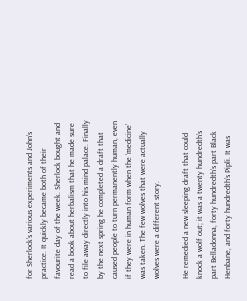for Sherlock’s various experiments and John’s practice. It quickly became both of their favourite day of the week. Sherlock bought and read a book about herbalism that he made sure to file away directly into his mind palace. Finally by the next spring he completed a draft that caused people to turn permanently human, even if they were in human form when the ‘medicine’ was taken. The few wolves that were actually wolves were a different story.

He remedied a new sleeping draft that could knock a wolf out; it was a twenty hundredth’s part Belladonna, forty hundredth’s part Black Henbane, and forty hundredth’s Pipli. It was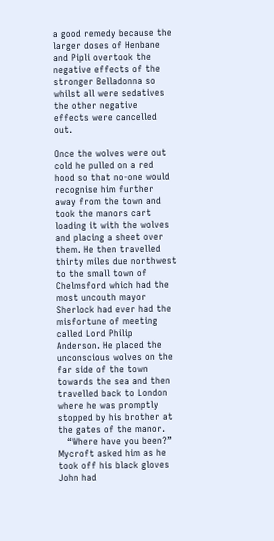a good remedy because the larger doses of Henbane and Pipli overtook the negative effects of the stronger Belladonna so whilst all were sedatives the other negative effects were cancelled out.

Once the wolves were out cold he pulled on a red hood so that no-one would recognise him further away from the town and took the manors cart loading it with the wolves and placing a sheet over them. He then travelled thirty miles due northwest to the small town of Chelmsford which had the most uncouth mayor Sherlock had ever had the misfortune of meeting called Lord Philip Anderson. He placed the unconscious wolves on the far side of the town towards the sea and then travelled back to London where he was promptly stopped by his brother at the gates of the manor.
   “Where have you been?” Mycroft asked him as he took off his black gloves John had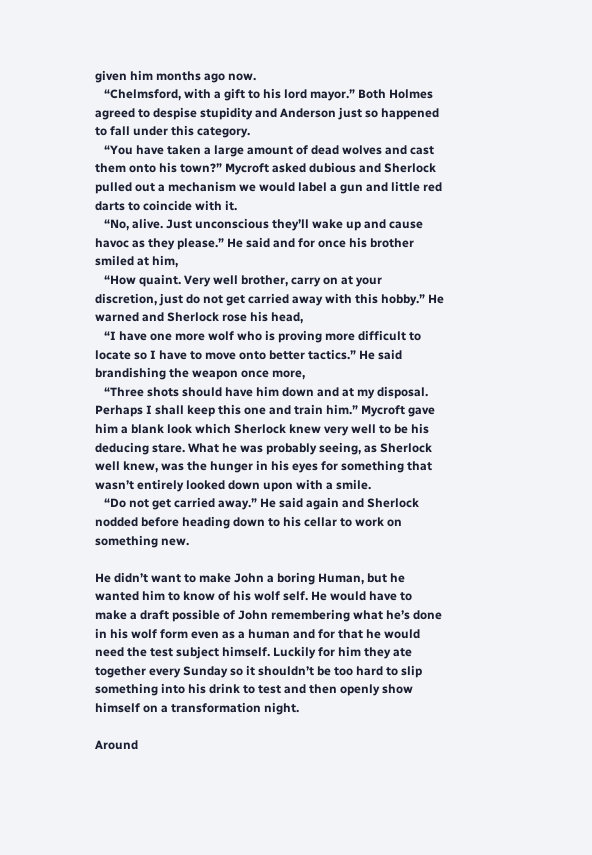given him months ago now.
   “Chelmsford, with a gift to his lord mayor.” Both Holmes agreed to despise stupidity and Anderson just so happened to fall under this category.
   “You have taken a large amount of dead wolves and cast them onto his town?” Mycroft asked dubious and Sherlock pulled out a mechanism we would label a gun and little red darts to coincide with it.
   “No, alive. Just unconscious they’ll wake up and cause havoc as they please.” He said and for once his brother smiled at him,
   “How quaint. Very well brother, carry on at your discretion, just do not get carried away with this hobby.” He warned and Sherlock rose his head,
   “I have one more wolf who is proving more difficult to locate so I have to move onto better tactics.” He said brandishing the weapon once more,
   “Three shots should have him down and at my disposal. Perhaps I shall keep this one and train him.” Mycroft gave him a blank look which Sherlock knew very well to be his deducing stare. What he was probably seeing, as Sherlock well knew, was the hunger in his eyes for something that wasn’t entirely looked down upon with a smile.
   “Do not get carried away.” He said again and Sherlock nodded before heading down to his cellar to work on something new.

He didn’t want to make John a boring Human, but he wanted him to know of his wolf self. He would have to make a draft possible of John remembering what he’s done in his wolf form even as a human and for that he would need the test subject himself. Luckily for him they ate together every Sunday so it shouldn’t be too hard to slip something into his drink to test and then openly show himself on a transformation night.

Around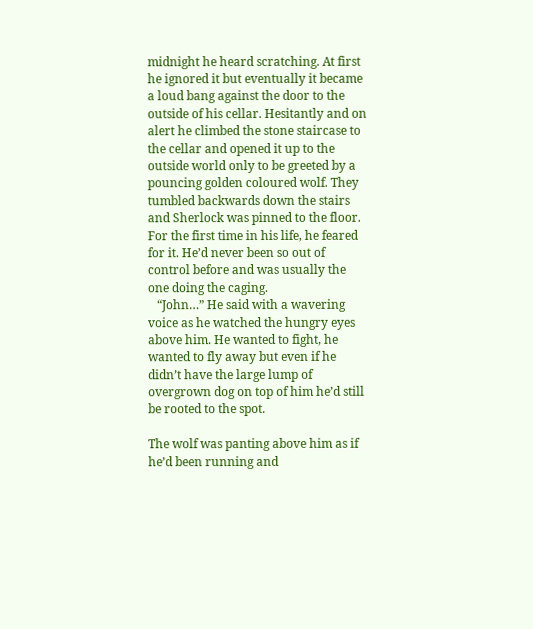midnight he heard scratching. At first he ignored it but eventually it became a loud bang against the door to the outside of his cellar. Hesitantly and on alert he climbed the stone staircase to the cellar and opened it up to the outside world only to be greeted by a pouncing golden coloured wolf. They tumbled backwards down the stairs and Sherlock was pinned to the floor. For the first time in his life, he feared for it. He’d never been so out of control before and was usually the one doing the caging.
   “John…” He said with a wavering voice as he watched the hungry eyes above him. He wanted to fight, he wanted to fly away but even if he didn’t have the large lump of overgrown dog on top of him he’d still be rooted to the spot.

The wolf was panting above him as if he’d been running and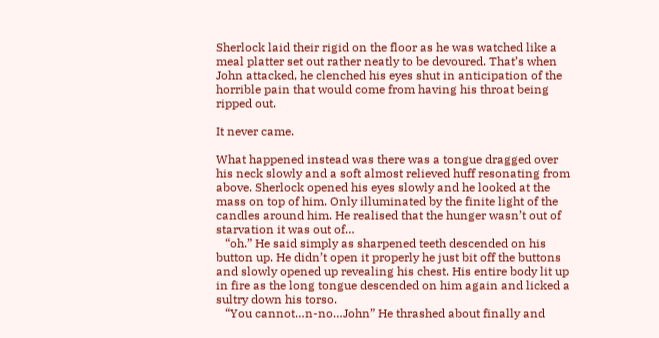Sherlock laid their rigid on the floor as he was watched like a meal platter set out rather neatly to be devoured. That’s when John attacked, he clenched his eyes shut in anticipation of the horrible pain that would come from having his throat being ripped out.

It never came.

What happened instead was there was a tongue dragged over his neck slowly and a soft almost relieved huff resonating from above. Sherlock opened his eyes slowly and he looked at the mass on top of him. Only illuminated by the finite light of the candles around him. He realised that the hunger wasn’t out of starvation it was out of…
   “oh.” He said simply as sharpened teeth descended on his button up. He didn’t open it properly he just bit off the buttons and slowly opened up revealing his chest. His entire body lit up in fire as the long tongue descended on him again and licked a sultry down his torso.
   “You cannot…n-no…John” He thrashed about finally and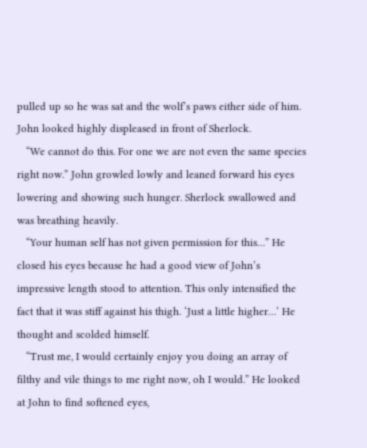pulled up so he was sat and the wolf’s paws either side of him. John looked highly displeased in front of Sherlock.
   “We cannot do this. For one we are not even the same species right now.” John growled lowly and leaned forward his eyes lowering and showing such hunger. Sherlock swallowed and was breathing heavily.
   “Your human self has not given permission for this…” He closed his eyes because he had a good view of John’s impressive length stood to attention. This only intensified the fact that it was stiff against his thigh. ‘Just a little higher…’ He thought and scolded himself.
   “Trust me, I would certainly enjoy you doing an array of filthy and vile things to me right now, oh I would.” He looked at John to find softened eyes,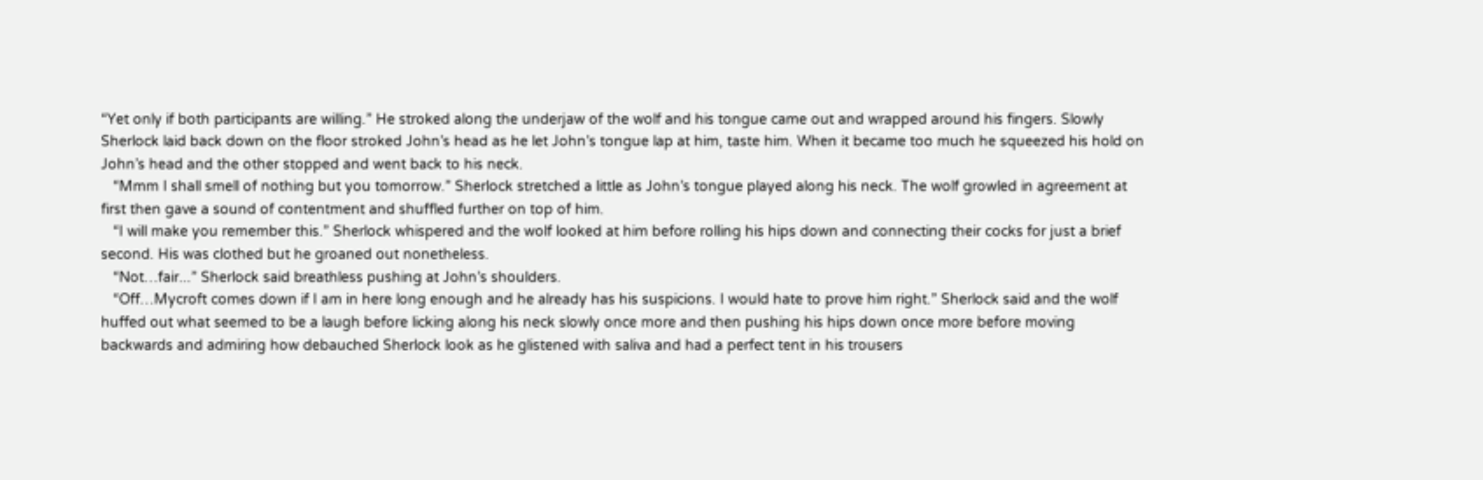“Yet only if both participants are willing.” He stroked along the underjaw of the wolf and his tongue came out and wrapped around his fingers. Slowly Sherlock laid back down on the floor stroked John’s head as he let John’s tongue lap at him, taste him. When it became too much he squeezed his hold on John’s head and the other stopped and went back to his neck.
   “Mmm I shall smell of nothing but you tomorrow.” Sherlock stretched a little as John’s tongue played along his neck. The wolf growled in agreement at first then gave a sound of contentment and shuffled further on top of him.
   “I will make you remember this.” Sherlock whispered and the wolf looked at him before rolling his hips down and connecting their cocks for just a brief second. His was clothed but he groaned out nonetheless.
   “Not…fair...” Sherlock said breathless pushing at John’s shoulders.
   “Off…Mycroft comes down if I am in here long enough and he already has his suspicions. I would hate to prove him right.” Sherlock said and the wolf huffed out what seemed to be a laugh before licking along his neck slowly once more and then pushing his hips down once more before moving backwards and admiring how debauched Sherlock look as he glistened with saliva and had a perfect tent in his trousers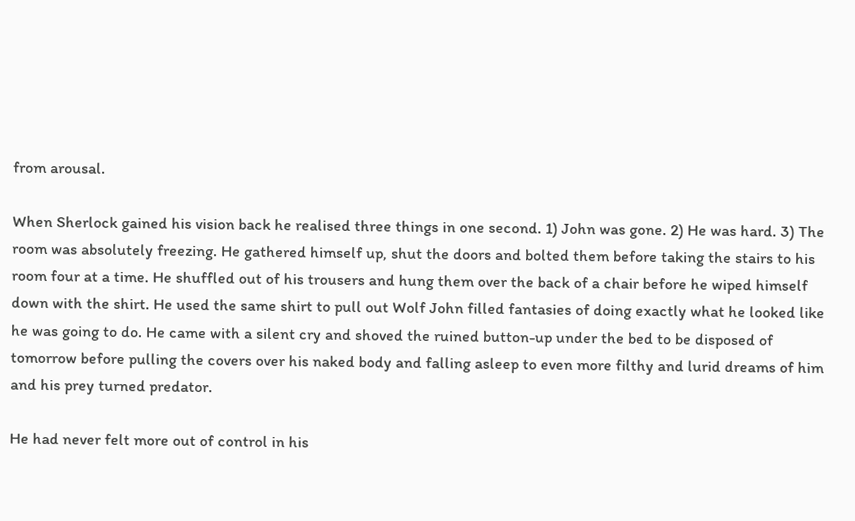from arousal.

When Sherlock gained his vision back he realised three things in one second. 1) John was gone. 2) He was hard. 3) The room was absolutely freezing. He gathered himself up, shut the doors and bolted them before taking the stairs to his room four at a time. He shuffled out of his trousers and hung them over the back of a chair before he wiped himself down with the shirt. He used the same shirt to pull out Wolf John filled fantasies of doing exactly what he looked like he was going to do. He came with a silent cry and shoved the ruined button-up under the bed to be disposed of tomorrow before pulling the covers over his naked body and falling asleep to even more filthy and lurid dreams of him and his prey turned predator.

He had never felt more out of control in his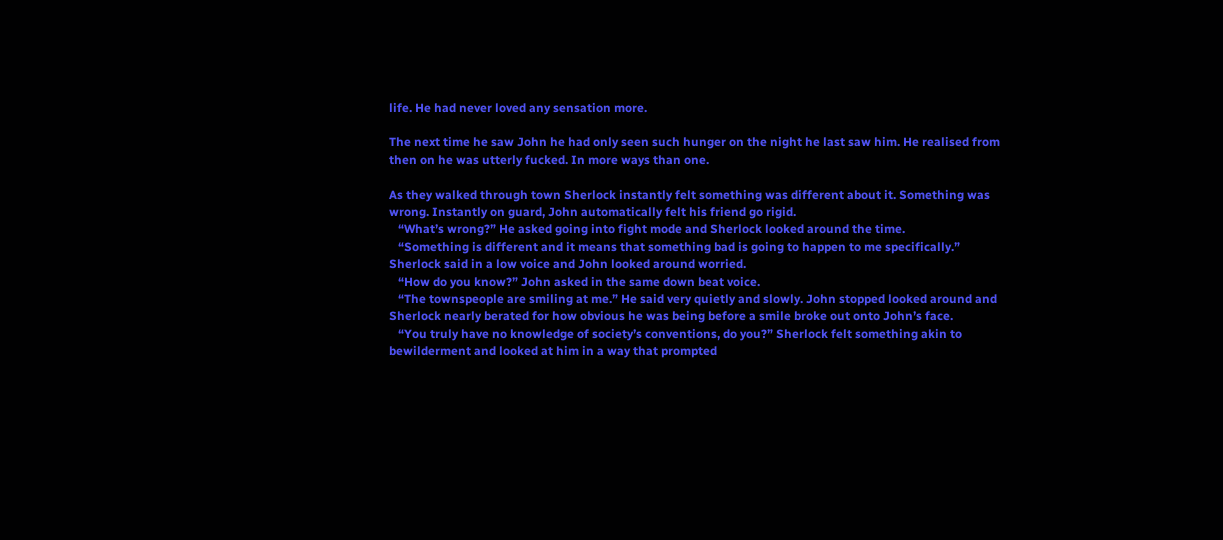life. He had never loved any sensation more.

The next time he saw John he had only seen such hunger on the night he last saw him. He realised from then on he was utterly fucked. In more ways than one.

As they walked through town Sherlock instantly felt something was different about it. Something was wrong. Instantly on guard, John automatically felt his friend go rigid.
   “What’s wrong?” He asked going into fight mode and Sherlock looked around the time.
   “Something is different and it means that something bad is going to happen to me specifically.” Sherlock said in a low voice and John looked around worried.
   “How do you know?” John asked in the same down beat voice.
   “The townspeople are smiling at me.” He said very quietly and slowly. John stopped looked around and Sherlock nearly berated for how obvious he was being before a smile broke out onto John’s face.
   “You truly have no knowledge of society’s conventions, do you?” Sherlock felt something akin to bewilderment and looked at him in a way that prompted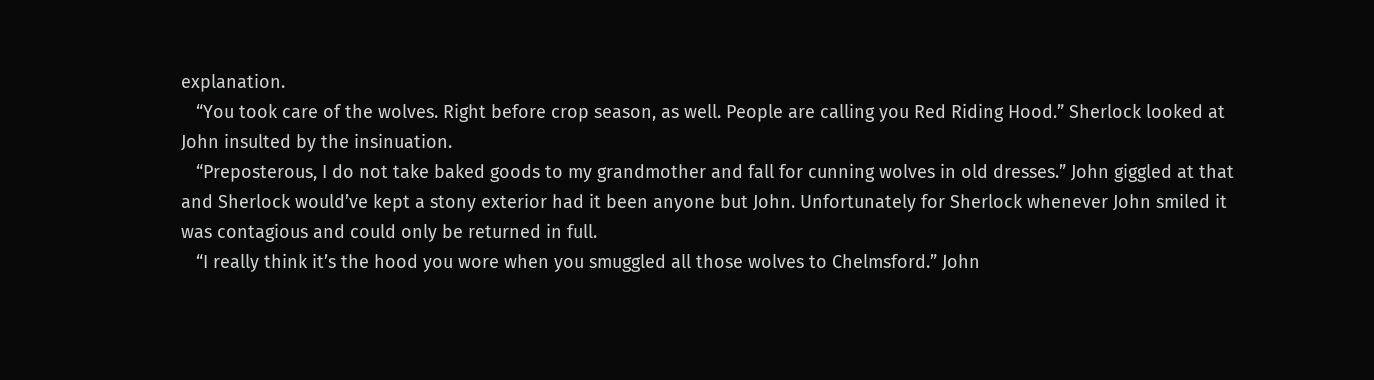explanation.
   “You took care of the wolves. Right before crop season, as well. People are calling you Red Riding Hood.” Sherlock looked at John insulted by the insinuation.
   “Preposterous, I do not take baked goods to my grandmother and fall for cunning wolves in old dresses.” John giggled at that and Sherlock would’ve kept a stony exterior had it been anyone but John. Unfortunately for Sherlock whenever John smiled it was contagious and could only be returned in full.
   “I really think it’s the hood you wore when you smuggled all those wolves to Chelmsford.” John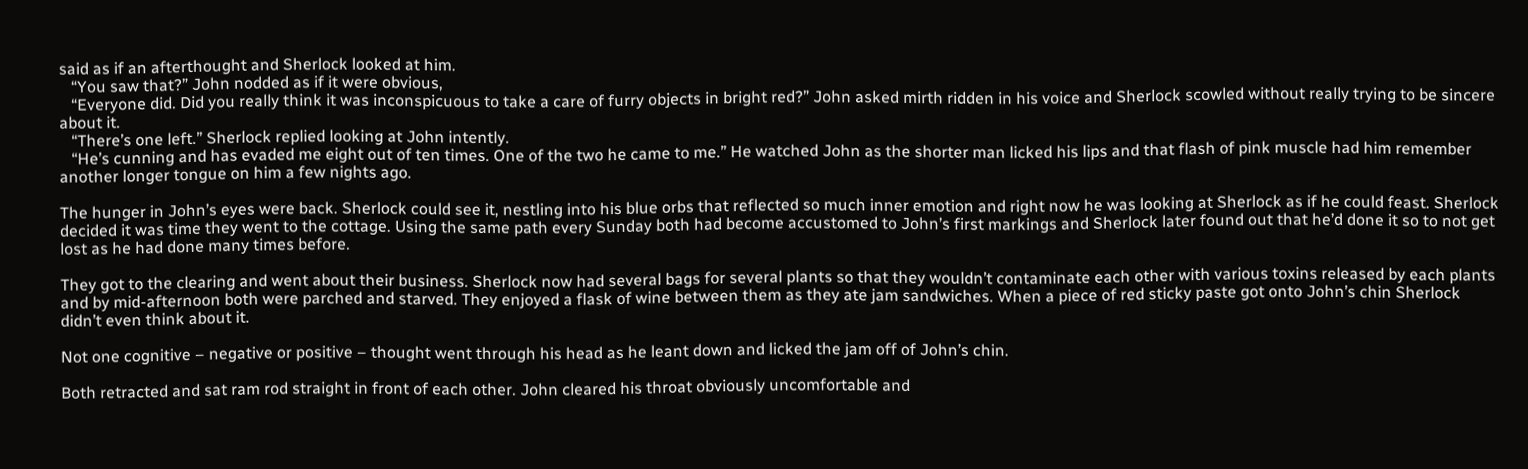said as if an afterthought and Sherlock looked at him.
   “You saw that?” John nodded as if it were obvious,
   “Everyone did. Did you really think it was inconspicuous to take a care of furry objects in bright red?” John asked mirth ridden in his voice and Sherlock scowled without really trying to be sincere about it.
   “There’s one left.” Sherlock replied looking at John intently.
   “He’s cunning and has evaded me eight out of ten times. One of the two he came to me.” He watched John as the shorter man licked his lips and that flash of pink muscle had him remember another longer tongue on him a few nights ago.

The hunger in John’s eyes were back. Sherlock could see it, nestling into his blue orbs that reflected so much inner emotion and right now he was looking at Sherlock as if he could feast. Sherlock decided it was time they went to the cottage. Using the same path every Sunday both had become accustomed to John’s first markings and Sherlock later found out that he’d done it so to not get lost as he had done many times before.

They got to the clearing and went about their business. Sherlock now had several bags for several plants so that they wouldn’t contaminate each other with various toxins released by each plants and by mid-afternoon both were parched and starved. They enjoyed a flask of wine between them as they ate jam sandwiches. When a piece of red sticky paste got onto John’s chin Sherlock didn’t even think about it.

Not one cognitive – negative or positive – thought went through his head as he leant down and licked the jam off of John’s chin.

Both retracted and sat ram rod straight in front of each other. John cleared his throat obviously uncomfortable and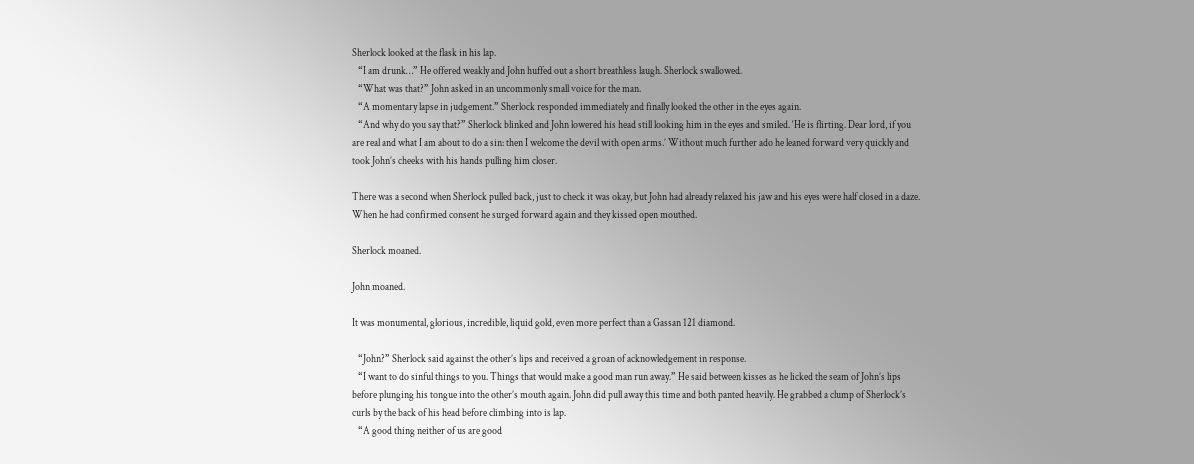Sherlock looked at the flask in his lap.
   “I am drunk…” He offered weakly and John huffed out a short breathless laugh. Sherlock swallowed.
   “What was that?” John asked in an uncommonly small voice for the man.
   “A momentary lapse in judgement.” Sherlock responded immediately and finally looked the other in the eyes again.
   “And why do you say that?” Sherlock blinked and John lowered his head still looking him in the eyes and smiled. ‘He is flirting. Dear lord, if you are real and what I am about to do a sin: then I welcome the devil with open arms.’ Without much further ado he leaned forward very quickly and took John’s cheeks with his hands pulling him closer.

There was a second when Sherlock pulled back, just to check it was okay, but John had already relaxed his jaw and his eyes were half closed in a daze. When he had confirmed consent he surged forward again and they kissed open mouthed.

Sherlock moaned.

John moaned.

It was monumental, glorious, incredible, liquid gold, even more perfect than a Gassan 121 diamond.

   “John?” Sherlock said against the other’s lips and received a groan of acknowledgement in response.
   “I want to do sinful things to you. Things that would make a good man run away.” He said between kisses as he licked the seam of John’s lips before plunging his tongue into the other’s mouth again. John did pull away this time and both panted heavily. He grabbed a clump of Sherlock’s curls by the back of his head before climbing into is lap.
   “A good thing neither of us are good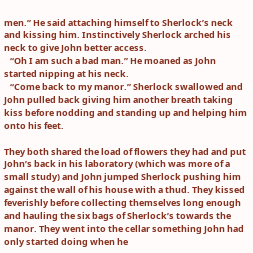men.” He said attaching himself to Sherlock’s neck and kissing him. Instinctively Sherlock arched his neck to give John better access.
   “Oh I am such a bad man.” He moaned as John started nipping at his neck.
   “Come back to my manor.” Sherlock swallowed and John pulled back giving him another breath taking kiss before nodding and standing up and helping him onto his feet.

They both shared the load of flowers they had and put John’s back in his laboratory (which was more of a small study) and John jumped Sherlock pushing him against the wall of his house with a thud. They kissed feverishly before collecting themselves long enough and hauling the six bags of Sherlock’s towards the manor. They went into the cellar something John had only started doing when he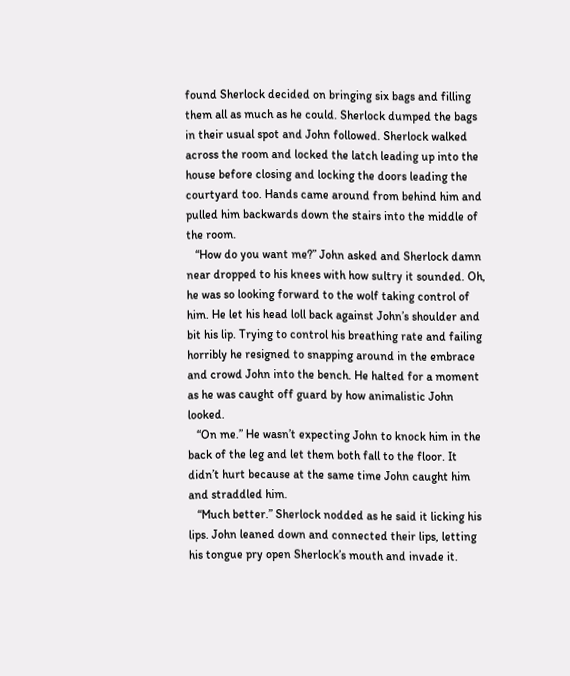found Sherlock decided on bringing six bags and filling them all as much as he could. Sherlock dumped the bags in their usual spot and John followed. Sherlock walked across the room and locked the latch leading up into the house before closing and locking the doors leading the courtyard too. Hands came around from behind him and pulled him backwards down the stairs into the middle of the room.
   “How do you want me?” John asked and Sherlock damn near dropped to his knees with how sultry it sounded. Oh, he was so looking forward to the wolf taking control of him. He let his head loll back against John’s shoulder and bit his lip. Trying to control his breathing rate and failing horribly he resigned to snapping around in the embrace and crowd John into the bench. He halted for a moment as he was caught off guard by how animalistic John looked.
   “On me.” He wasn’t expecting John to knock him in the back of the leg and let them both fall to the floor. It didn’t hurt because at the same time John caught him and straddled him.
   “Much better.” Sherlock nodded as he said it licking his lips. John leaned down and connected their lips, letting his tongue pry open Sherlock’s mouth and invade it.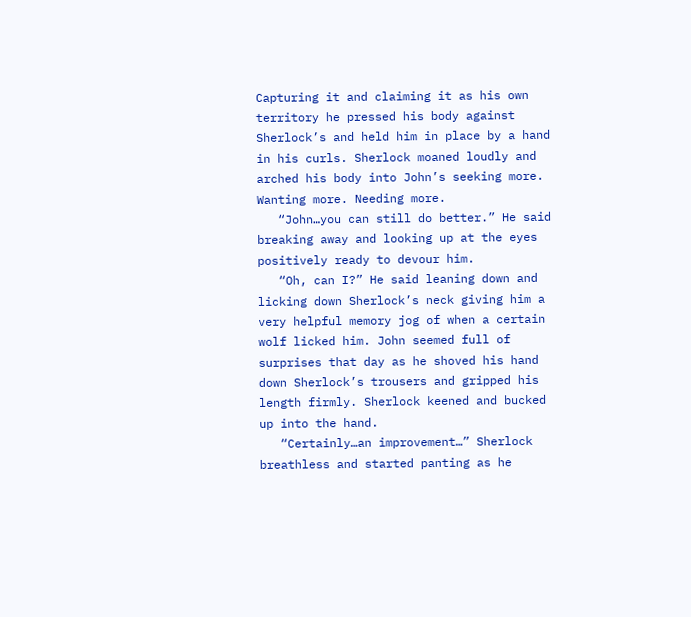Capturing it and claiming it as his own territory he pressed his body against Sherlock’s and held him in place by a hand in his curls. Sherlock moaned loudly and arched his body into John’s seeking more. Wanting more. Needing more.
   “John…you can still do better.” He said breaking away and looking up at the eyes positively ready to devour him.
   “Oh, can I?” He said leaning down and licking down Sherlock’s neck giving him a very helpful memory jog of when a certain wolf licked him. John seemed full of surprises that day as he shoved his hand down Sherlock’s trousers and gripped his length firmly. Sherlock keened and bucked up into the hand.
   “Certainly…an improvement…” Sherlock breathless and started panting as he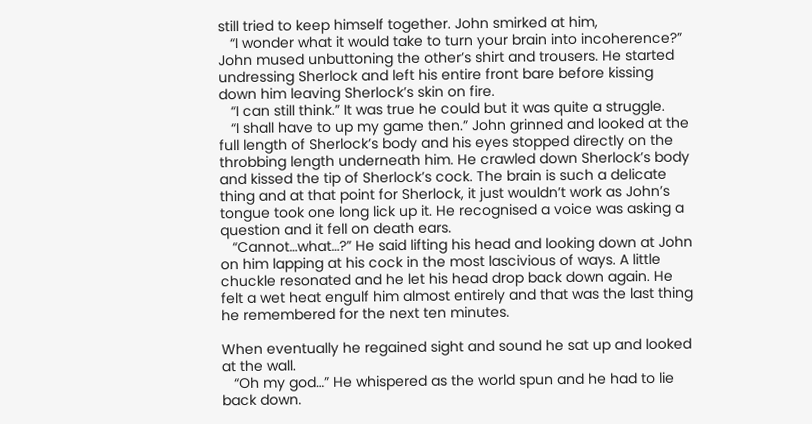still tried to keep himself together. John smirked at him,
   “I wonder what it would take to turn your brain into incoherence?” John mused unbuttoning the other’s shirt and trousers. He started undressing Sherlock and left his entire front bare before kissing down him leaving Sherlock’s skin on fire.
   “I can still think.” It was true he could but it was quite a struggle.
   “I shall have to up my game then.” John grinned and looked at the full length of Sherlock’s body and his eyes stopped directly on the throbbing length underneath him. He crawled down Sherlock’s body and kissed the tip of Sherlock’s cock. The brain is such a delicate thing and at that point for Sherlock, it just wouldn’t work as John’s tongue took one long lick up it. He recognised a voice was asking a question and it fell on death ears.
   “Cannot…what…?” He said lifting his head and looking down at John on him lapping at his cock in the most lascivious of ways. A little chuckle resonated and he let his head drop back down again. He felt a wet heat engulf him almost entirely and that was the last thing he remembered for the next ten minutes.

When eventually he regained sight and sound he sat up and looked at the wall.
   “Oh my god…” He whispered as the world spun and he had to lie back down.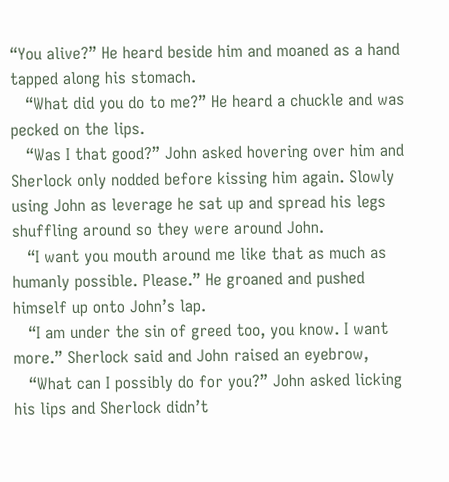“You alive?” He heard beside him and moaned as a hand tapped along his stomach.
   “What did you do to me?” He heard a chuckle and was pecked on the lips.
   “Was I that good?” John asked hovering over him and Sherlock only nodded before kissing him again. Slowly using John as leverage he sat up and spread his legs shuffling around so they were around John.
   “I want you mouth around me like that as much as humanly possible. Please.” He groaned and pushed himself up onto John’s lap.
   “I am under the sin of greed too, you know. I want more.” Sherlock said and John raised an eyebrow,
   “What can I possibly do for you?” John asked licking his lips and Sherlock didn’t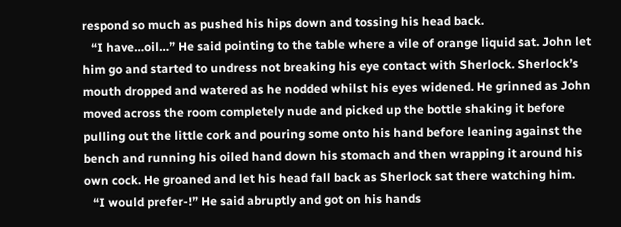respond so much as pushed his hips down and tossing his head back.
   “I have…oil…” He said pointing to the table where a vile of orange liquid sat. John let him go and started to undress not breaking his eye contact with Sherlock. Sherlock’s mouth dropped and watered as he nodded whilst his eyes widened. He grinned as John moved across the room completely nude and picked up the bottle shaking it before pulling out the little cork and pouring some onto his hand before leaning against the bench and running his oiled hand down his stomach and then wrapping it around his own cock. He groaned and let his head fall back as Sherlock sat there watching him.
   “I would prefer-!” He said abruptly and got on his hands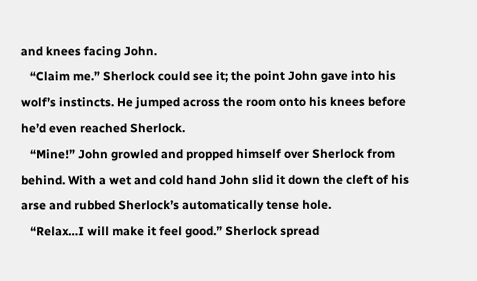and knees facing John.
   “Claim me.” Sherlock could see it; the point John gave into his wolf’s instincts. He jumped across the room onto his knees before he’d even reached Sherlock.
   “Mine!” John growled and propped himself over Sherlock from behind. With a wet and cold hand John slid it down the cleft of his arse and rubbed Sherlock’s automatically tense hole.
   “Relax…I will make it feel good.” Sherlock spread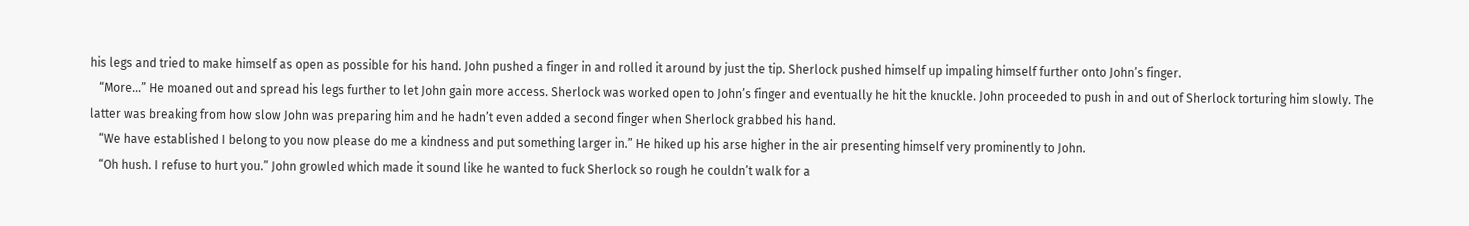his legs and tried to make himself as open as possible for his hand. John pushed a finger in and rolled it around by just the tip. Sherlock pushed himself up impaling himself further onto John’s finger.
   “More…” He moaned out and spread his legs further to let John gain more access. Sherlock was worked open to John’s finger and eventually he hit the knuckle. John proceeded to push in and out of Sherlock torturing him slowly. The latter was breaking from how slow John was preparing him and he hadn’t even added a second finger when Sherlock grabbed his hand.
   “We have established I belong to you now please do me a kindness and put something larger in.” He hiked up his arse higher in the air presenting himself very prominently to John.
   “Oh hush. I refuse to hurt you.” John growled which made it sound like he wanted to fuck Sherlock so rough he couldn’t walk for a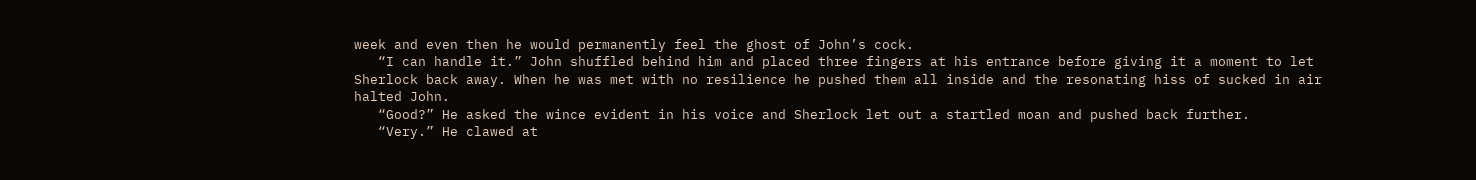week and even then he would permanently feel the ghost of John’s cock.
   “I can handle it.” John shuffled behind him and placed three fingers at his entrance before giving it a moment to let Sherlock back away. When he was met with no resilience he pushed them all inside and the resonating hiss of sucked in air halted John.
   “Good?” He asked the wince evident in his voice and Sherlock let out a startled moan and pushed back further.
   “Very.” He clawed at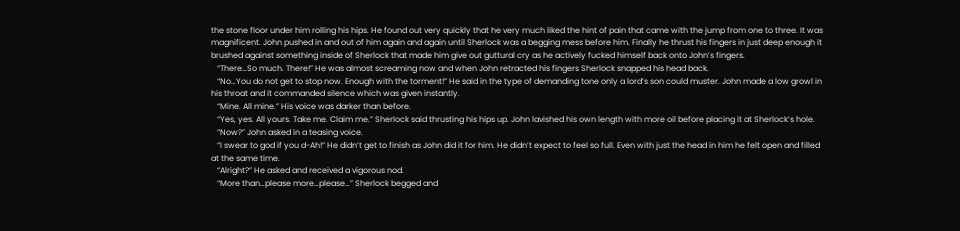the stone floor under him rolling his hips. He found out very quickly that he very much liked the hint of pain that came with the jump from one to three. It was magnificent. John pushed in and out of him again and again until Sherlock was a begging mess before him. Finally he thrust his fingers in just deep enough it brushed against something inside of Sherlock that made him give out guttural cry as he actively fucked himself back onto John’s fingers.
   “There…So much. There!” He was almost screaming now and when John retracted his fingers Sherlock snapped his head back.
   “No…You do not get to stop now. Enough with the torment!” He said in the type of demanding tone only a lord’s son could muster. John made a low growl in his throat and it commanded silence which was given instantly.
   “Mine. All mine.” His voice was darker than before.
   “Yes, yes. All yours. Take me. Claim me.” Sherlock said thrusting his hips up. John lavished his own length with more oil before placing it at Sherlock’s hole.
   “Now?” John asked in a teasing voice.
   “I swear to god if you d-Ah!” He didn’t get to finish as John did it for him. He didn’t expect to feel so full. Even with just the head in him he felt open and filled at the same time.
   “Alright?” He asked and received a vigorous nod.
   “More than…please more…please…” Sherlock begged and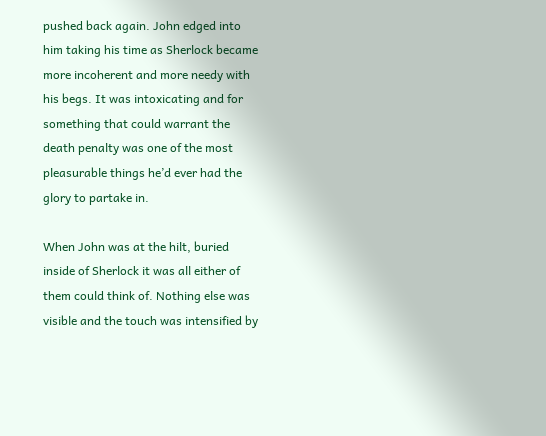pushed back again. John edged into him taking his time as Sherlock became more incoherent and more needy with his begs. It was intoxicating and for something that could warrant the death penalty was one of the most pleasurable things he’d ever had the glory to partake in.

When John was at the hilt, buried inside of Sherlock it was all either of them could think of. Nothing else was visible and the touch was intensified by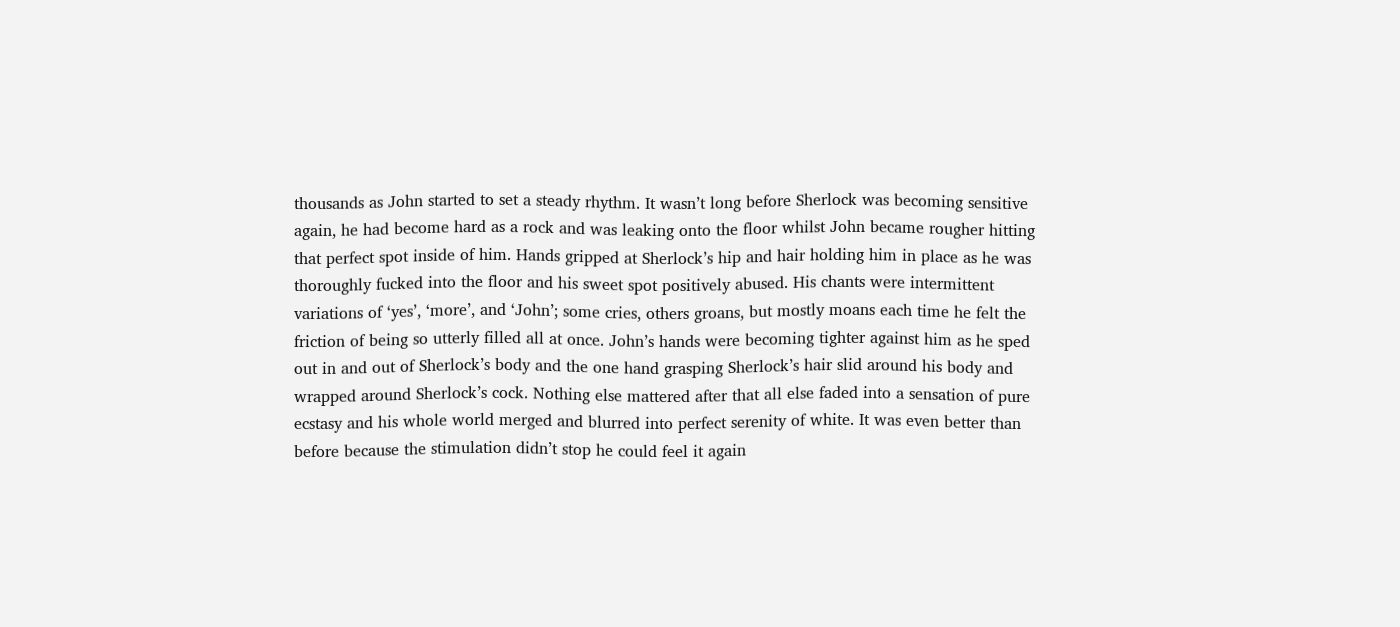thousands as John started to set a steady rhythm. It wasn’t long before Sherlock was becoming sensitive again, he had become hard as a rock and was leaking onto the floor whilst John became rougher hitting that perfect spot inside of him. Hands gripped at Sherlock’s hip and hair holding him in place as he was thoroughly fucked into the floor and his sweet spot positively abused. His chants were intermittent variations of ‘yes’, ‘more’, and ‘John’; some cries, others groans, but mostly moans each time he felt the friction of being so utterly filled all at once. John’s hands were becoming tighter against him as he sped out in and out of Sherlock’s body and the one hand grasping Sherlock’s hair slid around his body and wrapped around Sherlock’s cock. Nothing else mattered after that all else faded into a sensation of pure ecstasy and his whole world merged and blurred into perfect serenity of white. It was even better than before because the stimulation didn’t stop he could feel it again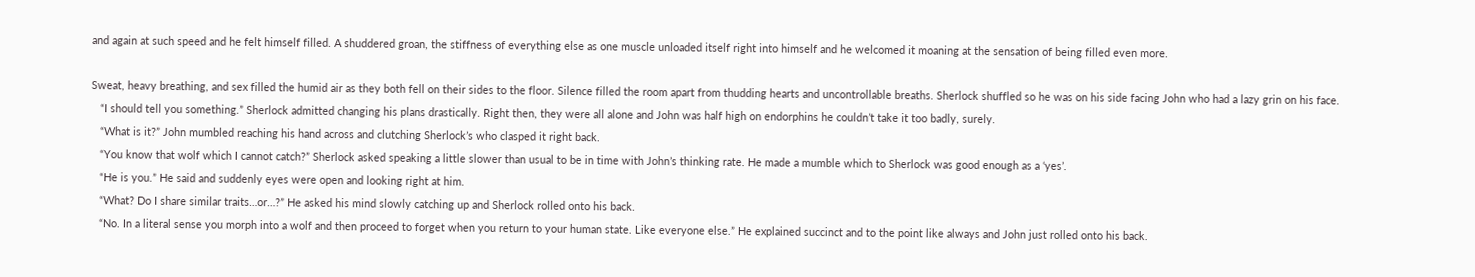and again at such speed and he felt himself filled. A shuddered groan, the stiffness of everything else as one muscle unloaded itself right into himself and he welcomed it moaning at the sensation of being filled even more.

Sweat, heavy breathing, and sex filled the humid air as they both fell on their sides to the floor. Silence filled the room apart from thudding hearts and uncontrollable breaths. Sherlock shuffled so he was on his side facing John who had a lazy grin on his face.
   “I should tell you something.” Sherlock admitted changing his plans drastically. Right then, they were all alone and John was half high on endorphins he couldn’t take it too badly, surely.
   “What is it?” John mumbled reaching his hand across and clutching Sherlock’s who clasped it right back.
   “You know that wolf which I cannot catch?” Sherlock asked speaking a little slower than usual to be in time with John’s thinking rate. He made a mumble which to Sherlock was good enough as a ‘yes’.
   “He is you.” He said and suddenly eyes were open and looking right at him.
   “What? Do I share similar traits…or…?” He asked his mind slowly catching up and Sherlock rolled onto his back.
   “No. In a literal sense you morph into a wolf and then proceed to forget when you return to your human state. Like everyone else.” He explained succinct and to the point like always and John just rolled onto his back.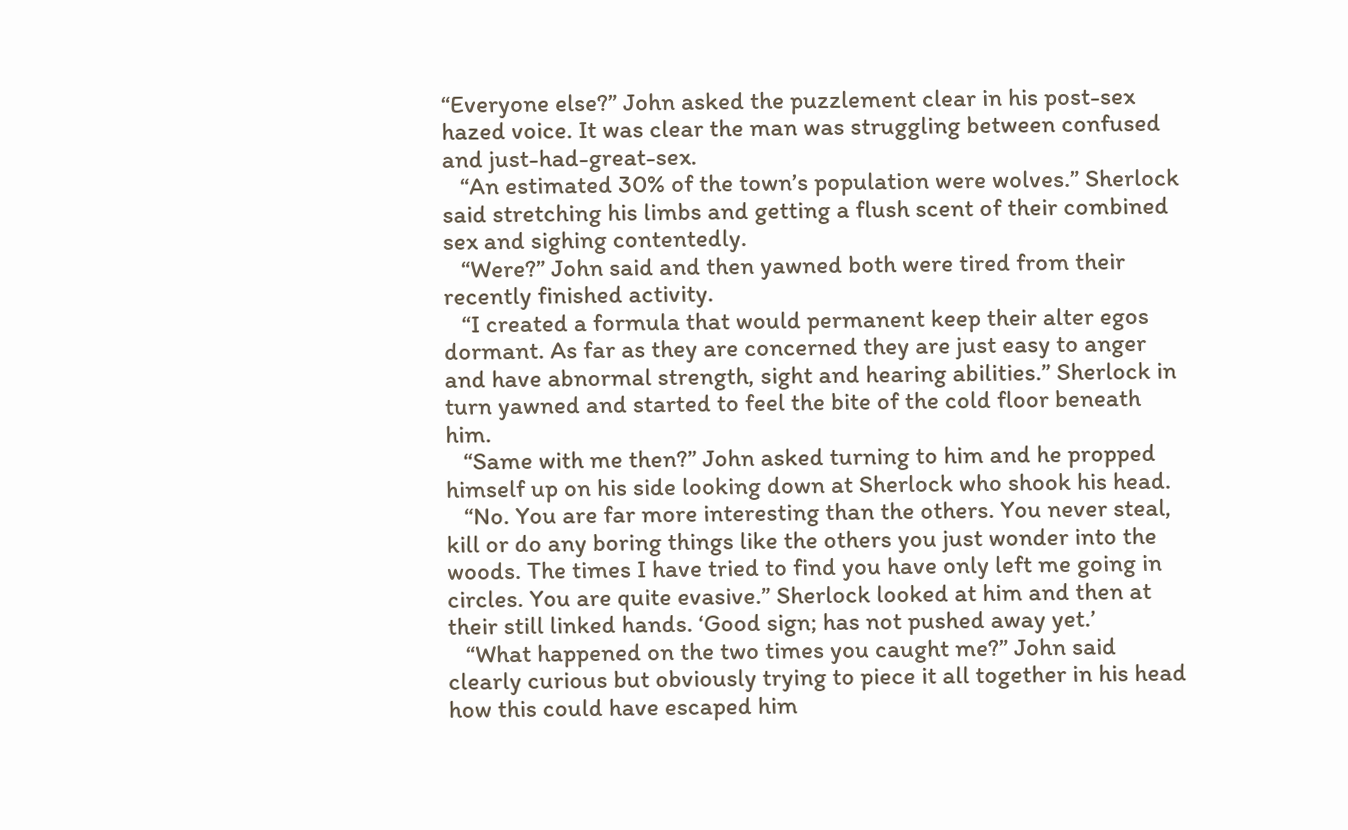“Everyone else?” John asked the puzzlement clear in his post-sex hazed voice. It was clear the man was struggling between confused and just-had-great-sex.
   “An estimated 30% of the town’s population were wolves.” Sherlock said stretching his limbs and getting a flush scent of their combined sex and sighing contentedly.
   “Were?” John said and then yawned both were tired from their recently finished activity.
   “I created a formula that would permanent keep their alter egos dormant. As far as they are concerned they are just easy to anger and have abnormal strength, sight and hearing abilities.” Sherlock in turn yawned and started to feel the bite of the cold floor beneath him.
   “Same with me then?” John asked turning to him and he propped himself up on his side looking down at Sherlock who shook his head.
   “No. You are far more interesting than the others. You never steal, kill or do any boring things like the others you just wonder into the woods. The times I have tried to find you have only left me going in circles. You are quite evasive.” Sherlock looked at him and then at their still linked hands. ‘Good sign; has not pushed away yet.’
   “What happened on the two times you caught me?” John said clearly curious but obviously trying to piece it all together in his head how this could have escaped him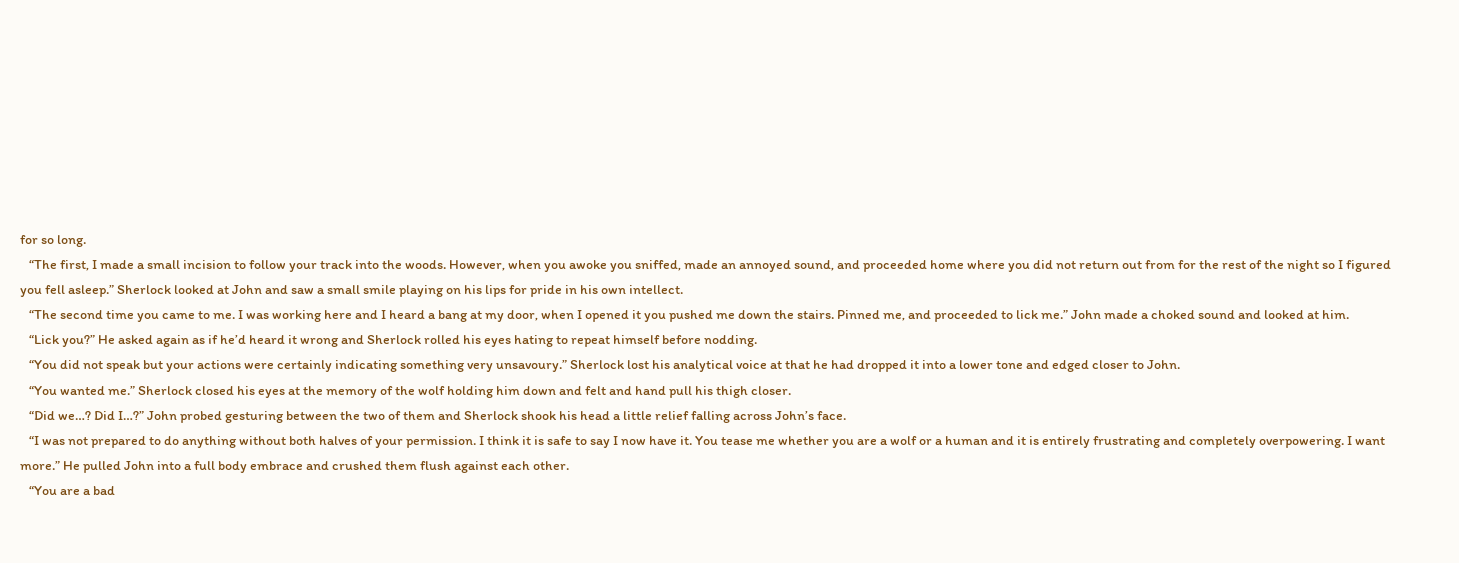for so long.
   “The first, I made a small incision to follow your track into the woods. However, when you awoke you sniffed, made an annoyed sound, and proceeded home where you did not return out from for the rest of the night so I figured you fell asleep.” Sherlock looked at John and saw a small smile playing on his lips for pride in his own intellect.
   “The second time you came to me. I was working here and I heard a bang at my door, when I opened it you pushed me down the stairs. Pinned me, and proceeded to lick me.” John made a choked sound and looked at him.
   “Lick you?” He asked again as if he’d heard it wrong and Sherlock rolled his eyes hating to repeat himself before nodding.
   “You did not speak but your actions were certainly indicating something very unsavoury.” Sherlock lost his analytical voice at that he had dropped it into a lower tone and edged closer to John.
   “You wanted me.” Sherlock closed his eyes at the memory of the wolf holding him down and felt and hand pull his thigh closer.
   “Did we…? Did I…?” John probed gesturing between the two of them and Sherlock shook his head a little relief falling across John’s face.
   “I was not prepared to do anything without both halves of your permission. I think it is safe to say I now have it. You tease me whether you are a wolf or a human and it is entirely frustrating and completely overpowering. I want more.” He pulled John into a full body embrace and crushed them flush against each other.
   “You are a bad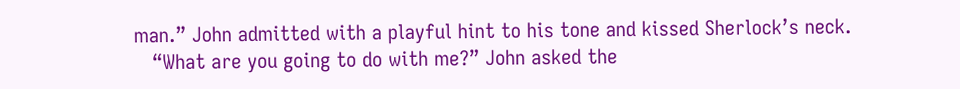man.” John admitted with a playful hint to his tone and kissed Sherlock’s neck.
   “What are you going to do with me?” John asked the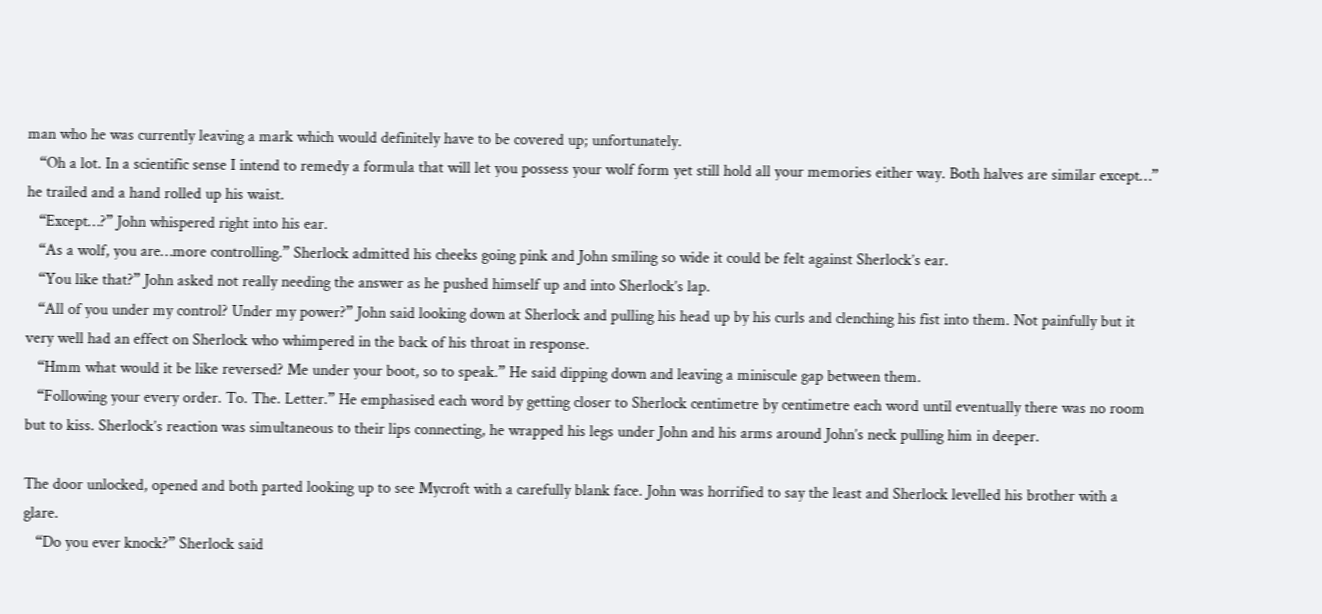man who he was currently leaving a mark which would definitely have to be covered up; unfortunately.
   “Oh a lot. In a scientific sense I intend to remedy a formula that will let you possess your wolf form yet still hold all your memories either way. Both halves are similar except…” he trailed and a hand rolled up his waist.
   “Except…?” John whispered right into his ear.
   “As a wolf, you are…more controlling.” Sherlock admitted his cheeks going pink and John smiling so wide it could be felt against Sherlock’s ear.
   “You like that?” John asked not really needing the answer as he pushed himself up and into Sherlock’s lap.
   “All of you under my control? Under my power?” John said looking down at Sherlock and pulling his head up by his curls and clenching his fist into them. Not painfully but it very well had an effect on Sherlock who whimpered in the back of his throat in response.
   “Hmm what would it be like reversed? Me under your boot, so to speak.” He said dipping down and leaving a miniscule gap between them.
   “Following your every order. To. The. Letter.” He emphasised each word by getting closer to Sherlock centimetre by centimetre each word until eventually there was no room but to kiss. Sherlock’s reaction was simultaneous to their lips connecting, he wrapped his legs under John and his arms around John’s neck pulling him in deeper.

The door unlocked, opened and both parted looking up to see Mycroft with a carefully blank face. John was horrified to say the least and Sherlock levelled his brother with a glare.
   “Do you ever knock?” Sherlock said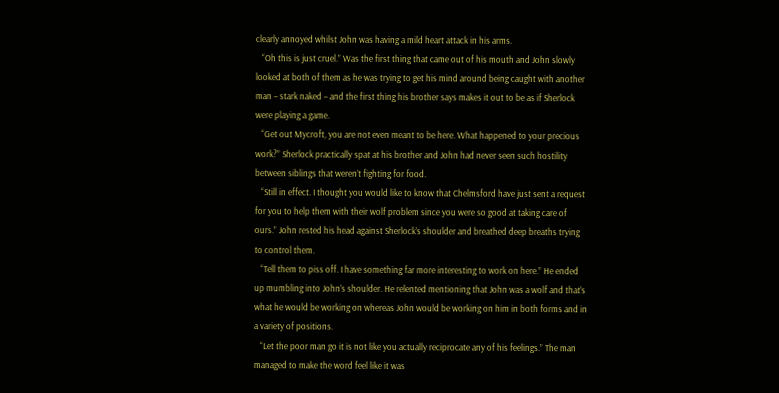clearly annoyed whilst John was having a mild heart attack in his arms.
   “Oh this is just cruel.” Was the first thing that came out of his mouth and John slowly looked at both of them as he was trying to get his mind around being caught with another man – stark naked – and the first thing his brother says makes it out to be as if Sherlock were playing a game.
   “Get out Mycroft, you are not even meant to be here. What happened to your precious work?” Sherlock practically spat at his brother and John had never seen such hostility between siblings that weren’t fighting for food.
   “Still in effect. I thought you would like to know that Chelmsford have just sent a request for you to help them with their wolf problem since you were so good at taking care of ours.” John rested his head against Sherlock’s shoulder and breathed deep breaths trying to control them.
   “Tell them to piss off. I have something far more interesting to work on here.” He ended up mumbling into John’s shoulder. He relented mentioning that John was a wolf and that’s what he would be working on whereas John would be working on him in both forms and in a variety of positions.
   “Let the poor man go it is not like you actually reciprocate any of his feelings.” The man managed to make the word feel like it was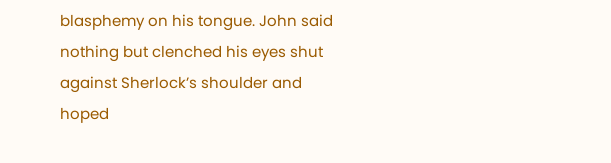blasphemy on his tongue. John said nothing but clenched his eyes shut against Sherlock’s shoulder and hoped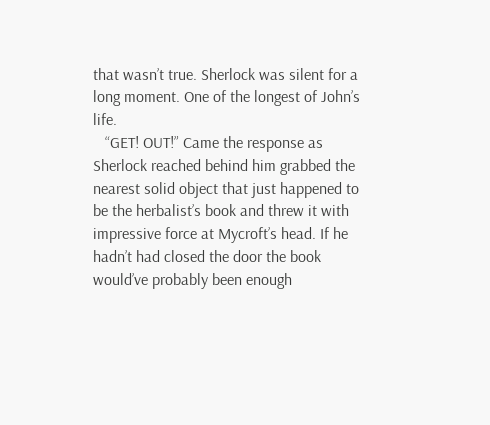that wasn’t true. Sherlock was silent for a long moment. One of the longest of John’s life.
   “GET! OUT!” Came the response as Sherlock reached behind him grabbed the nearest solid object that just happened to be the herbalist’s book and threw it with impressive force at Mycroft’s head. If he hadn’t had closed the door the book would’ve probably been enough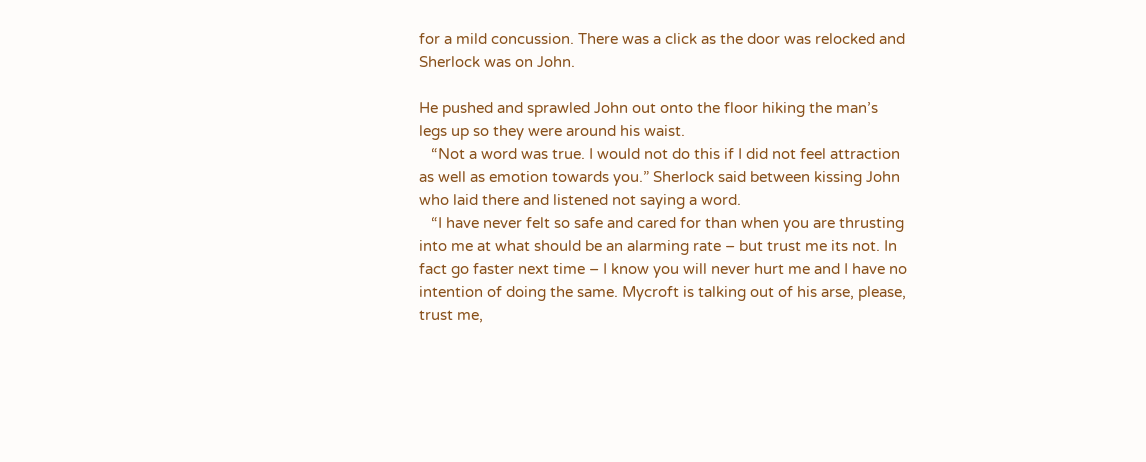for a mild concussion. There was a click as the door was relocked and Sherlock was on John.

He pushed and sprawled John out onto the floor hiking the man’s legs up so they were around his waist.
   “Not a word was true. I would not do this if I did not feel attraction as well as emotion towards you.” Sherlock said between kissing John who laid there and listened not saying a word.
   “I have never felt so safe and cared for than when you are thrusting into me at what should be an alarming rate – but trust me its not. In fact go faster next time – I know you will never hurt me and I have no intention of doing the same. Mycroft is talking out of his arse, please, trust me,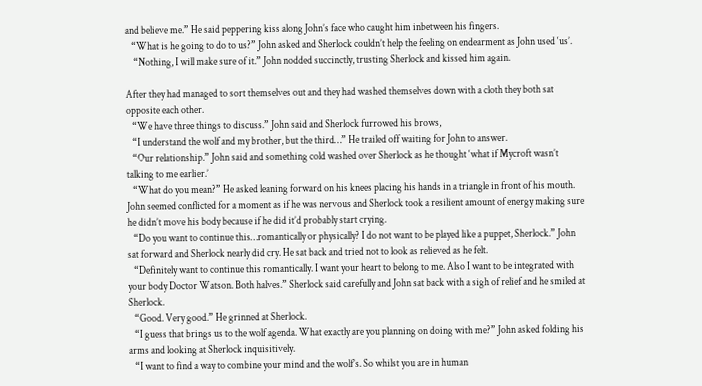and believe me.” He said peppering kiss along John’s face who caught him inbetween his fingers.
   “What is he going to do to us?” John asked and Sherlock couldn’t help the feeling on endearment as John used ‘us’.
    “Nothing, I will make sure of it.” John nodded succinctly, trusting Sherlock and kissed him again.

After they had managed to sort themselves out and they had washed themselves down with a cloth they both sat opposite each other.
   “We have three things to discuss.” John said and Sherlock furrowed his brows,
   “I understand the wolf and my brother, but the third…” He trailed off waiting for John to answer.
   “Our relationship.” John said and something cold washed over Sherlock as he thought ‘what if Mycroft wasn’t talking to me earlier.’
   “What do you mean?” He asked leaning forward on his knees placing his hands in a triangle in front of his mouth. John seemed conflicted for a moment as if he was nervous and Sherlock took a resilient amount of energy making sure he didn’t move his body because if he did it’d probably start crying.
   “Do you want to continue this…romantically or physically? I do not want to be played like a puppet, Sherlock.” John sat forward and Sherlock nearly did cry. He sat back and tried not to look as relieved as he felt.
   “Definitely want to continue this romantically. I want your heart to belong to me. Also I want to be integrated with your body Doctor Watson. Both halves.” Sherlock said carefully and John sat back with a sigh of relief and he smiled at Sherlock.
   “Good. Very good.” He grinned at Sherlock.
   “I guess that brings us to the wolf agenda. What exactly are you planning on doing with me?” John asked folding his arms and looking at Sherlock inquisitively.
   “I want to find a way to combine your mind and the wolf’s. So whilst you are in human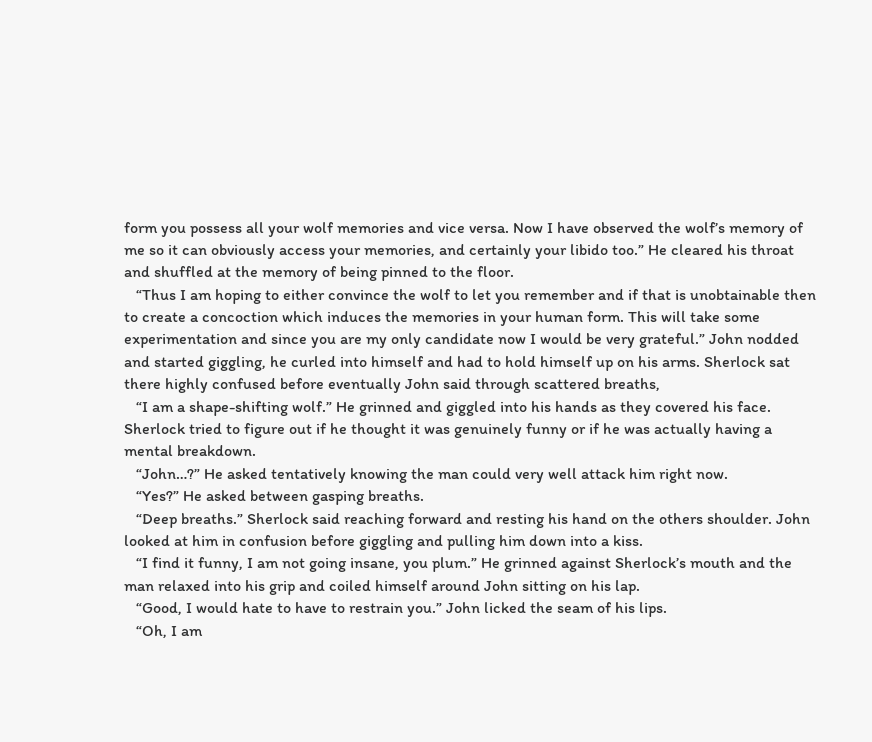form you possess all your wolf memories and vice versa. Now I have observed the wolf’s memory of me so it can obviously access your memories, and certainly your libido too.” He cleared his throat and shuffled at the memory of being pinned to the floor.
   “Thus I am hoping to either convince the wolf to let you remember and if that is unobtainable then to create a concoction which induces the memories in your human form. This will take some experimentation and since you are my only candidate now I would be very grateful.” John nodded and started giggling, he curled into himself and had to hold himself up on his arms. Sherlock sat there highly confused before eventually John said through scattered breaths,
   “I am a shape-shifting wolf.” He grinned and giggled into his hands as they covered his face. Sherlock tried to figure out if he thought it was genuinely funny or if he was actually having a mental breakdown.
   “John…?” He asked tentatively knowing the man could very well attack him right now.
   “Yes?” He asked between gasping breaths.
   “Deep breaths.” Sherlock said reaching forward and resting his hand on the others shoulder. John looked at him in confusion before giggling and pulling him down into a kiss.
   “I find it funny, I am not going insane, you plum.” He grinned against Sherlock’s mouth and the man relaxed into his grip and coiled himself around John sitting on his lap.
   “Good, I would hate to have to restrain you.” John licked the seam of his lips.
   “Oh, I am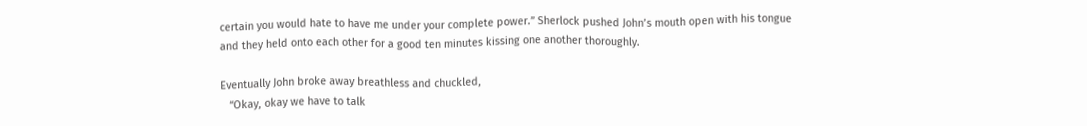certain you would hate to have me under your complete power.” Sherlock pushed John’s mouth open with his tongue and they held onto each other for a good ten minutes kissing one another thoroughly.

Eventually John broke away breathless and chuckled,
   “Okay, okay we have to talk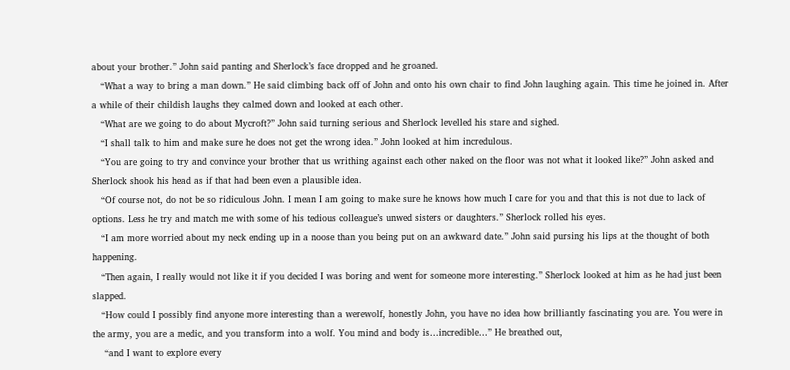about your brother.” John said panting and Sherlock’s face dropped and he groaned.
   “What a way to bring a man down.” He said climbing back off of John and onto his own chair to find John laughing again. This time he joined in. After a while of their childish laughs they calmed down and looked at each other.
   “What are we going to do about Mycroft?” John said turning serious and Sherlock levelled his stare and sighed.
   “I shall talk to him and make sure he does not get the wrong idea.” John looked at him incredulous.
   “You are going to try and convince your brother that us writhing against each other naked on the floor was not what it looked like?” John asked and Sherlock shook his head as if that had been even a plausible idea.
   “Of course not, do not be so ridiculous John. I mean I am going to make sure he knows how much I care for you and that this is not due to lack of options. Less he try and match me with some of his tedious colleague’s unwed sisters or daughters.” Sherlock rolled his eyes.
   “I am more worried about my neck ending up in a noose than you being put on an awkward date.” John said pursing his lips at the thought of both happening.
   “Then again, I really would not like it if you decided I was boring and went for someone more interesting.” Sherlock looked at him as he had just been slapped.
   “How could I possibly find anyone more interesting than a werewolf, honestly John, you have no idea how brilliantly fascinating you are. You were in the army, you are a medic, and you transform into a wolf. You mind and body is…incredible…” He breathed out,
    “and I want to explore every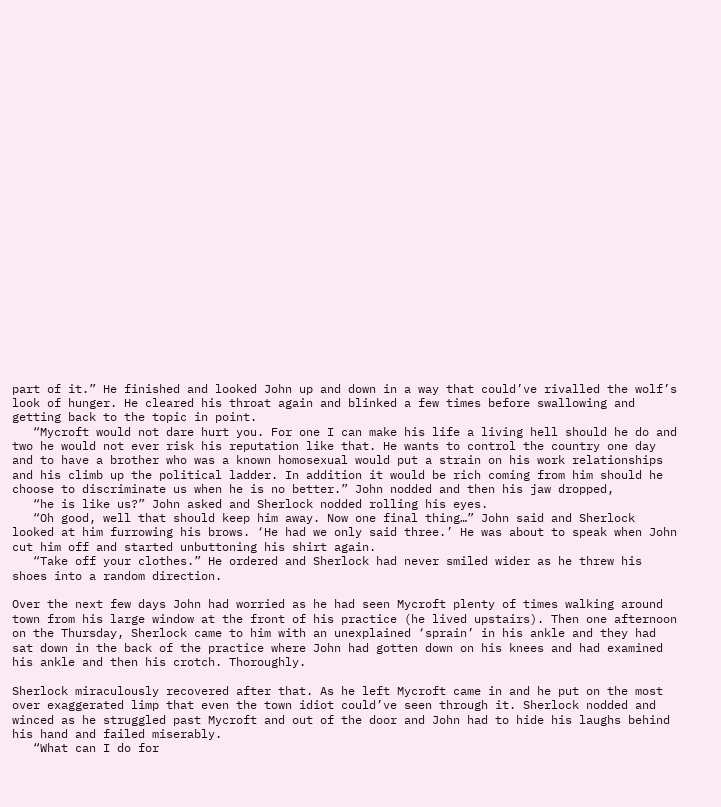part of it.” He finished and looked John up and down in a way that could’ve rivalled the wolf’s look of hunger. He cleared his throat again and blinked a few times before swallowing and getting back to the topic in point.
   “Mycroft would not dare hurt you. For one I can make his life a living hell should he do and two he would not ever risk his reputation like that. He wants to control the country one day and to have a brother who was a known homosexual would put a strain on his work relationships and his climb up the political ladder. In addition it would be rich coming from him should he choose to discriminate us when he is no better.” John nodded and then his jaw dropped,
   “he is like us?” John asked and Sherlock nodded rolling his eyes.
   “Oh good, well that should keep him away. Now one final thing…” John said and Sherlock looked at him furrowing his brows. ‘He had we only said three.’ He was about to speak when John cut him off and started unbuttoning his shirt again.
   “Take off your clothes.” He ordered and Sherlock had never smiled wider as he threw his shoes into a random direction.

Over the next few days John had worried as he had seen Mycroft plenty of times walking around town from his large window at the front of his practice (he lived upstairs). Then one afternoon on the Thursday, Sherlock came to him with an unexplained ‘sprain’ in his ankle and they had sat down in the back of the practice where John had gotten down on his knees and had examined his ankle and then his crotch. Thoroughly.

Sherlock miraculously recovered after that. As he left Mycroft came in and he put on the most over exaggerated limp that even the town idiot could’ve seen through it. Sherlock nodded and winced as he struggled past Mycroft and out of the door and John had to hide his laughs behind his hand and failed miserably.
   “What can I do for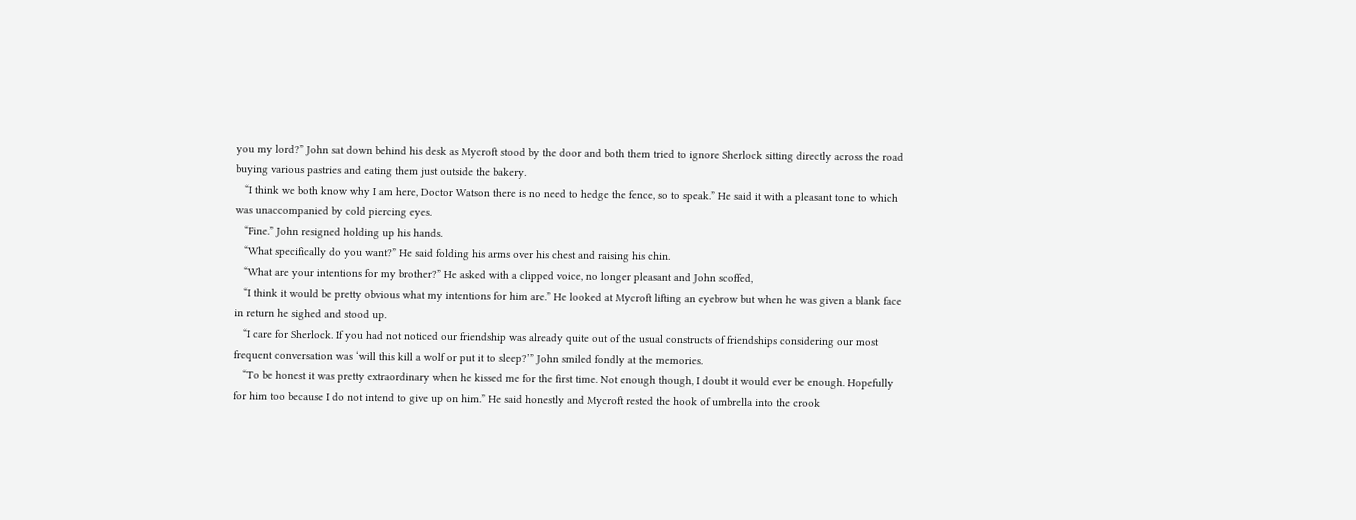you my lord?” John sat down behind his desk as Mycroft stood by the door and both them tried to ignore Sherlock sitting directly across the road buying various pastries and eating them just outside the bakery.
   “I think we both know why I am here, Doctor Watson there is no need to hedge the fence, so to speak.” He said it with a pleasant tone to which was unaccompanied by cold piercing eyes.
   “Fine.” John resigned holding up his hands.
   “What specifically do you want?” He said folding his arms over his chest and raising his chin.
   “What are your intentions for my brother?” He asked with a clipped voice, no longer pleasant and John scoffed,
   “I think it would be pretty obvious what my intentions for him are.” He looked at Mycroft lifting an eyebrow but when he was given a blank face in return he sighed and stood up.
   “I care for Sherlock. If you had not noticed our friendship was already quite out of the usual constructs of friendships considering our most frequent conversation was ‘will this kill a wolf or put it to sleep?’” John smiled fondly at the memories.
   “To be honest it was pretty extraordinary when he kissed me for the first time. Not enough though, I doubt it would ever be enough. Hopefully for him too because I do not intend to give up on him.” He said honestly and Mycroft rested the hook of umbrella into the crook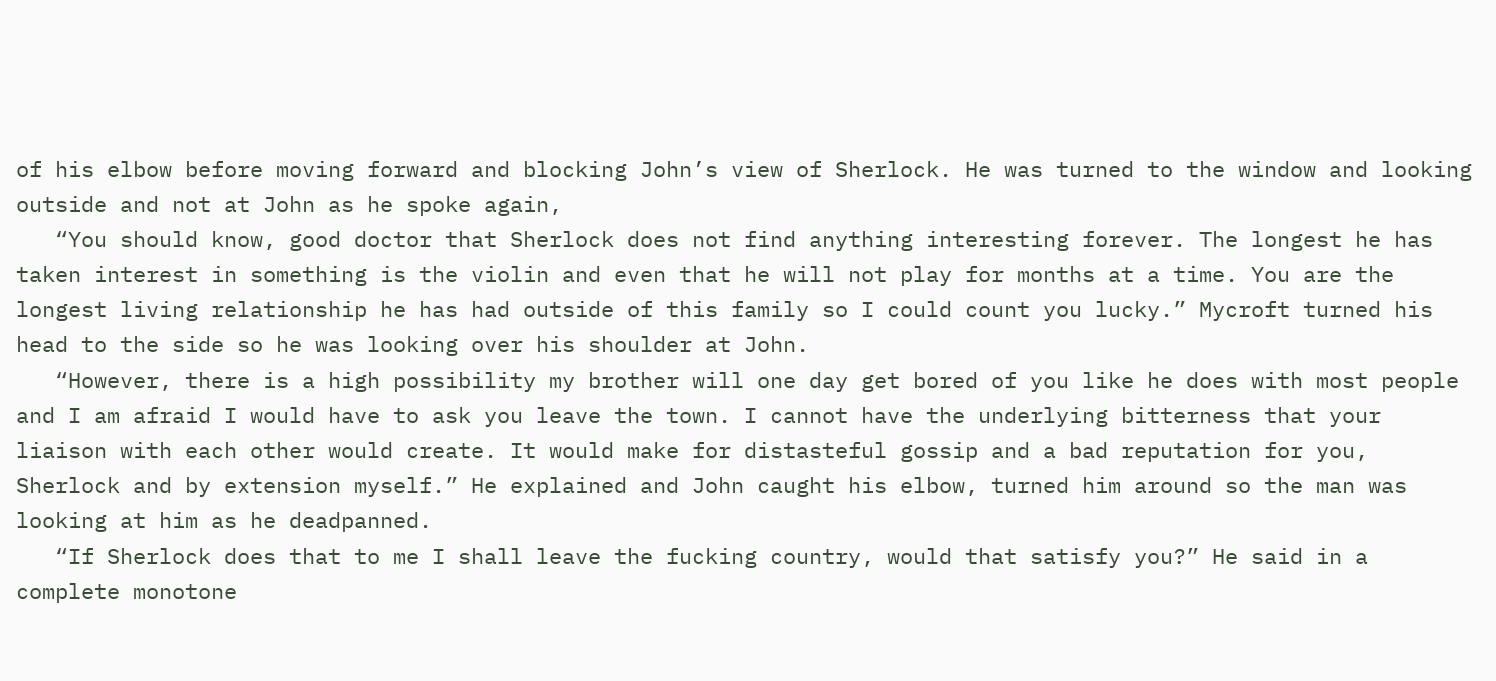of his elbow before moving forward and blocking John’s view of Sherlock. He was turned to the window and looking outside and not at John as he spoke again,
   “You should know, good doctor that Sherlock does not find anything interesting forever. The longest he has taken interest in something is the violin and even that he will not play for months at a time. You are the longest living relationship he has had outside of this family so I could count you lucky.” Mycroft turned his head to the side so he was looking over his shoulder at John.
   “However, there is a high possibility my brother will one day get bored of you like he does with most people and I am afraid I would have to ask you leave the town. I cannot have the underlying bitterness that your liaison with each other would create. It would make for distasteful gossip and a bad reputation for you, Sherlock and by extension myself.” He explained and John caught his elbow, turned him around so the man was looking at him as he deadpanned.
   “If Sherlock does that to me I shall leave the fucking country, would that satisfy you?” He said in a complete monotone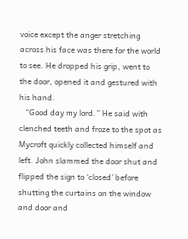voice except the anger stretching across his face was there for the world to see. He dropped his grip, went to the door, opened it and gestured with his hand.
   “Good day my lord.” He said with clenched teeth and froze to the spot as Mycroft quickly collected himself and left. John slammed the door shut and flipped the sign to ‘closed’ before shutting the curtains on the window and door and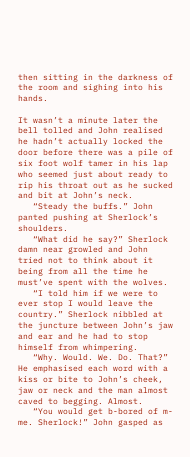then sitting in the darkness of the room and sighing into his hands.

It wasn’t a minute later the bell tolled and John realised he hadn’t actually locked the door before there was a pile of six foot wolf tamer in his lap who seemed just about ready to rip his throat out as he sucked and bit at John’s neck.
   “Steady the buffs.” John panted pushing at Sherlock’s shoulders.
   “What did he say?” Sherlock damn near growled and John tried not to think about it being from all the time he must’ve spent with the wolves.
   “I told him if we were to ever stop I would leave the country.” Sherlock nibbled at the juncture between John’s jaw and ear and he had to stop himself from whimpering.
   “Why. Would. We. Do. That?” He emphasised each word with a kiss or bite to John’s cheek, jaw or neck and the man almost caved to begging. Almost.
   “You would get b-bored of m-me. Sherlock!” John gasped as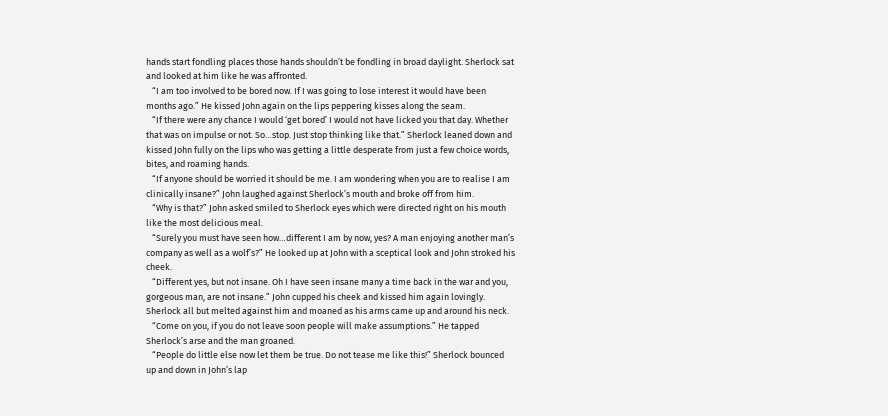hands start fondling places those hands shouldn’t be fondling in broad daylight. Sherlock sat and looked at him like he was affronted.
   “I am too involved to be bored now. If I was going to lose interest it would have been months ago.” He kissed John again on the lips peppering kisses along the seam.
   “If there were any chance I would ‘get bored’ I would not have licked you that day. Whether that was on impulse or not. So…stop. Just stop thinking like that.” Sherlock leaned down and kissed John fully on the lips who was getting a little desperate from just a few choice words, bites, and roaming hands.
   “If anyone should be worried it should be me. I am wondering when you are to realise I am clinically insane?” John laughed against Sherlock’s mouth and broke off from him.
   “Why is that?” John asked smiled to Sherlock eyes which were directed right on his mouth like the most delicious meal.
   “Surely you must have seen how…different I am by now, yes? A man enjoying another man’s company as well as a wolf’s?” He looked up at John with a sceptical look and John stroked his cheek.
   “Different yes, but not insane. Oh I have seen insane many a time back in the war and you, gorgeous man, are not insane.” John cupped his cheek and kissed him again lovingly. Sherlock all but melted against him and moaned as his arms came up and around his neck.
   “Come on you, if you do not leave soon people will make assumptions.” He tapped Sherlock’s arse and the man groaned.
   “People do little else now let them be true. Do not tease me like this!” Sherlock bounced up and down in John’s lap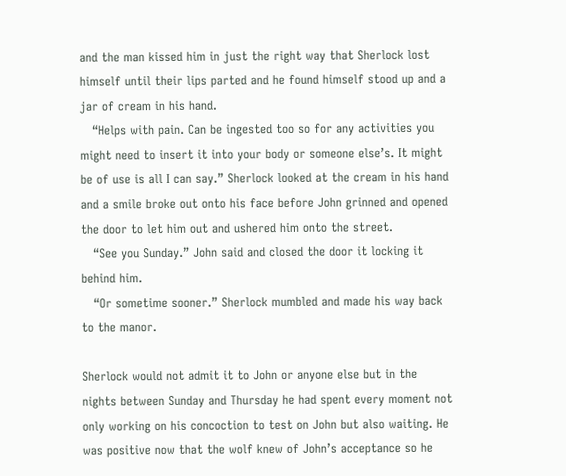and the man kissed him in just the right way that Sherlock lost himself until their lips parted and he found himself stood up and a jar of cream in his hand.
   “Helps with pain. Can be ingested too so for any activities you might need to insert it into your body or someone else’s. It might be of use is all I can say.” Sherlock looked at the cream in his hand and a smile broke out onto his face before John grinned and opened the door to let him out and ushered him onto the street.
   “See you Sunday.” John said and closed the door it locking it behind him.
   “Or sometime sooner.” Sherlock mumbled and made his way back to the manor.

Sherlock would not admit it to John or anyone else but in the nights between Sunday and Thursday he had spent every moment not only working on his concoction to test on John but also waiting. He was positive now that the wolf knew of John’s acceptance so he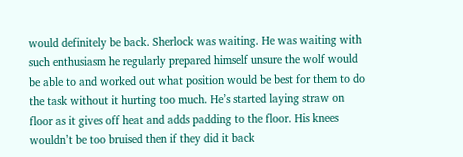would definitely be back. Sherlock was waiting. He was waiting with such enthusiasm he regularly prepared himself unsure the wolf would be able to and worked out what position would be best for them to do the task without it hurting too much. He’s started laying straw on floor as it gives off heat and adds padding to the floor. His knees wouldn’t be too bruised then if they did it back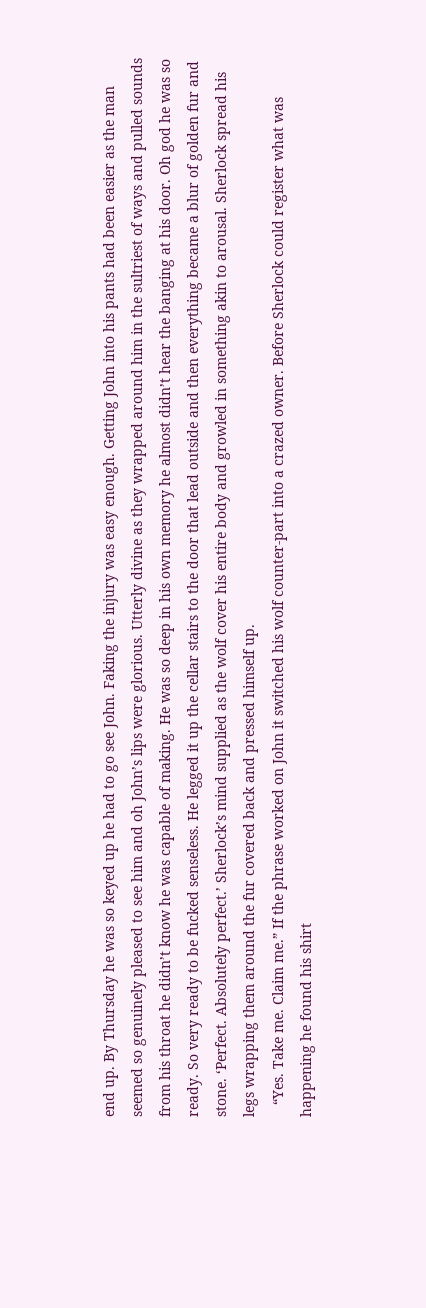end up. By Thursday he was so keyed up he had to go see John. Faking the injury was easy enough. Getting John into his pants had been easier as the man seemed so genuinely pleased to see him and oh John’s lips were glorious. Utterly divine as they wrapped around him in the sultriest of ways and pulled sounds from his throat he didn’t know he was capable of making. He was so deep in his own memory he almost didn’t hear the banging at his door. Oh god he was so ready. So very ready to be fucked senseless. He legged it up the cellar stairs to the door that lead outside and then everything became a blur of golden fur and stone. ‘Perfect. Absolutely perfect.’ Sherlock’s mind supplied as the wolf cover his entire body and growled in something akin to arousal. Sherlock spread his legs wrapping them around the fur covered back and pressed himself up.
   “Yes. Take me. Claim me.” If the phrase worked on John it switched his wolf counter-part into a crazed owner. Before Sherlock could register what was happening he found his shirt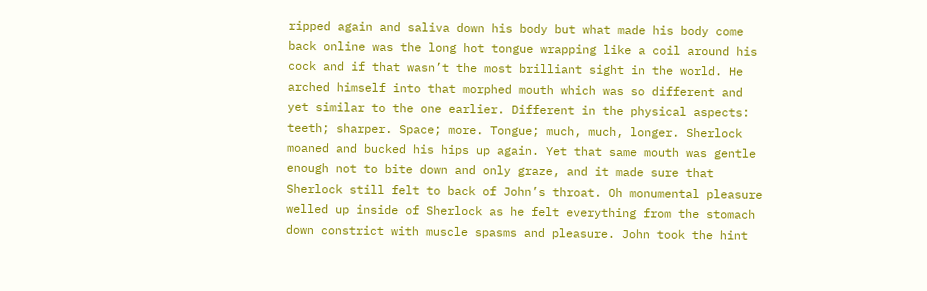ripped again and saliva down his body but what made his body come back online was the long hot tongue wrapping like a coil around his cock and if that wasn’t the most brilliant sight in the world. He arched himself into that morphed mouth which was so different and yet similar to the one earlier. Different in the physical aspects: teeth; sharper. Space; more. Tongue; much, much, longer. Sherlock moaned and bucked his hips up again. Yet that same mouth was gentle enough not to bite down and only graze, and it made sure that Sherlock still felt to back of John’s throat. Oh monumental pleasure welled up inside of Sherlock as he felt everything from the stomach down constrict with muscle spasms and pleasure. John took the hint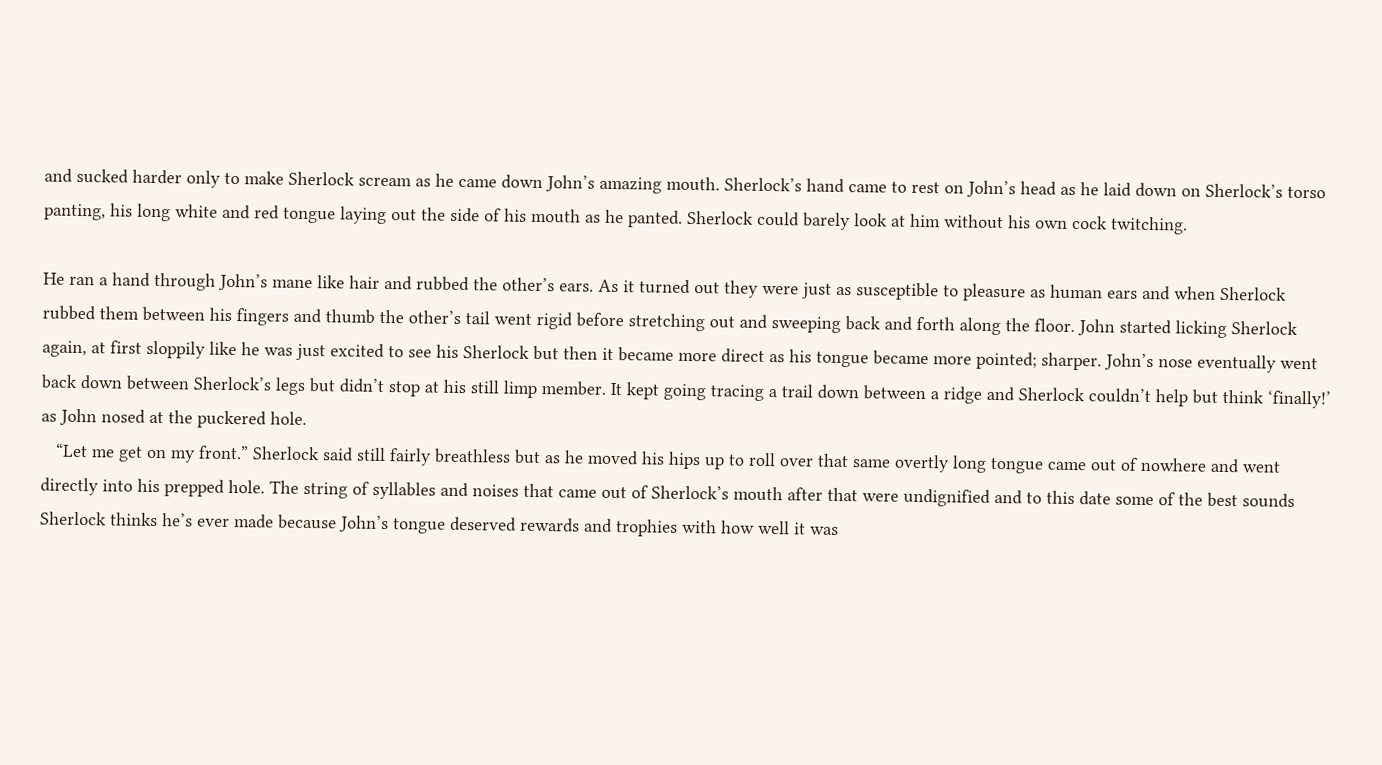and sucked harder only to make Sherlock scream as he came down John’s amazing mouth. Sherlock’s hand came to rest on John’s head as he laid down on Sherlock’s torso panting, his long white and red tongue laying out the side of his mouth as he panted. Sherlock could barely look at him without his own cock twitching.

He ran a hand through John’s mane like hair and rubbed the other’s ears. As it turned out they were just as susceptible to pleasure as human ears and when Sherlock rubbed them between his fingers and thumb the other’s tail went rigid before stretching out and sweeping back and forth along the floor. John started licking Sherlock again, at first sloppily like he was just excited to see his Sherlock but then it became more direct as his tongue became more pointed; sharper. John’s nose eventually went back down between Sherlock’s legs but didn’t stop at his still limp member. It kept going tracing a trail down between a ridge and Sherlock couldn’t help but think ‘finally!’ as John nosed at the puckered hole.
   “Let me get on my front.” Sherlock said still fairly breathless but as he moved his hips up to roll over that same overtly long tongue came out of nowhere and went directly into his prepped hole. The string of syllables and noises that came out of Sherlock’s mouth after that were undignified and to this date some of the best sounds Sherlock thinks he’s ever made because John’s tongue deserved rewards and trophies with how well it was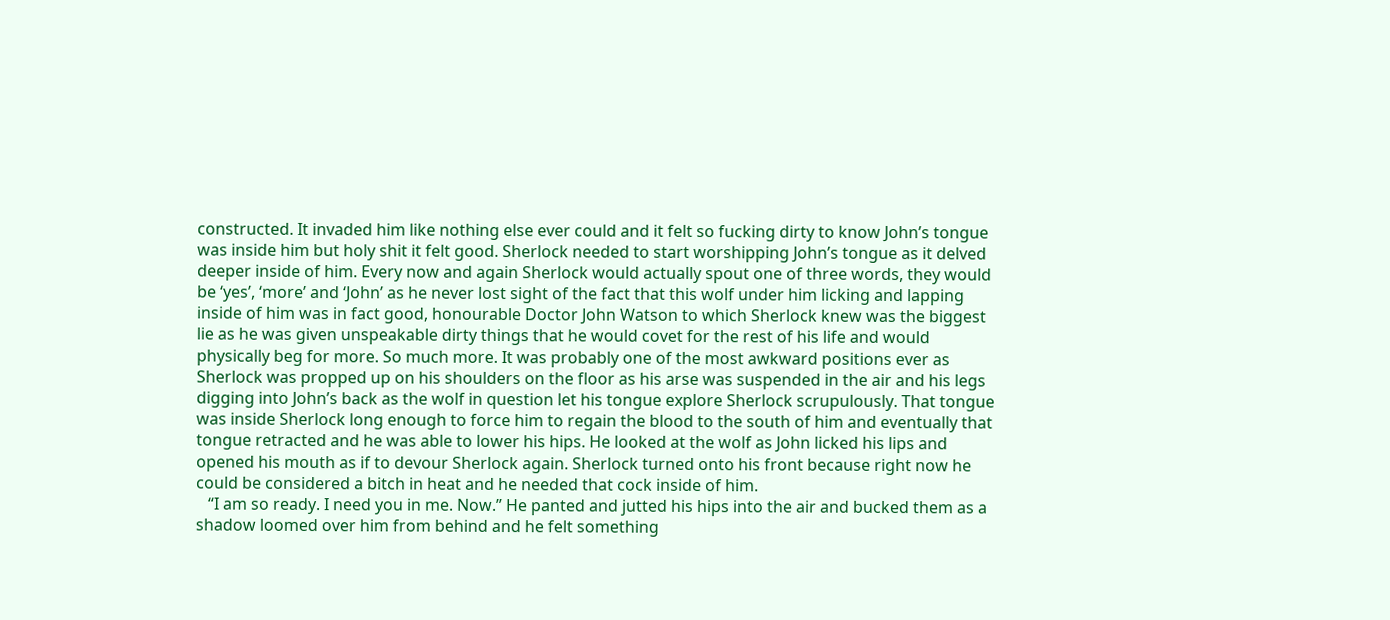constructed. It invaded him like nothing else ever could and it felt so fucking dirty to know John’s tongue was inside him but holy shit it felt good. Sherlock needed to start worshipping John’s tongue as it delved deeper inside of him. Every now and again Sherlock would actually spout one of three words, they would be ‘yes’, ‘more’ and ‘John’ as he never lost sight of the fact that this wolf under him licking and lapping inside of him was in fact good, honourable Doctor John Watson to which Sherlock knew was the biggest lie as he was given unspeakable dirty things that he would covet for the rest of his life and would physically beg for more. So much more. It was probably one of the most awkward positions ever as Sherlock was propped up on his shoulders on the floor as his arse was suspended in the air and his legs digging into John’s back as the wolf in question let his tongue explore Sherlock scrupulously. That tongue was inside Sherlock long enough to force him to regain the blood to the south of him and eventually that tongue retracted and he was able to lower his hips. He looked at the wolf as John licked his lips and opened his mouth as if to devour Sherlock again. Sherlock turned onto his front because right now he could be considered a bitch in heat and he needed that cock inside of him.
   “I am so ready. I need you in me. Now.” He panted and jutted his hips into the air and bucked them as a shadow loomed over him from behind and he felt something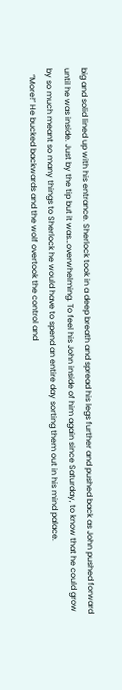big and solid lined up with his entrance. Sherlock took in a deep breath and spread his legs further and pushed back as John pushed forward until he was inside. Just by the tip but it was…overwhelming. To feel his John inside of him again since Saturday, to know that he could grow by so much meant so many things to Sherlock he would have to spend an entire day sorting them out in his mind palace.
   “More!” He bucked backwards and the wolf overtook the control and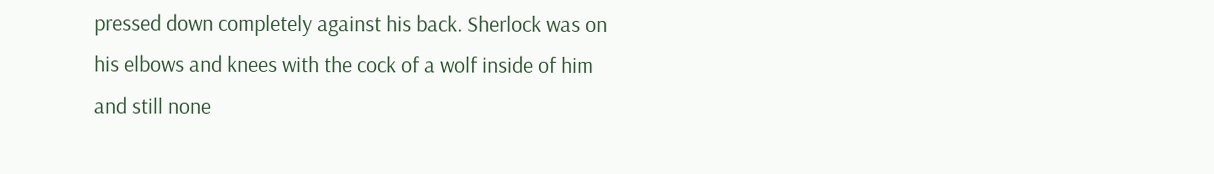pressed down completely against his back. Sherlock was on his elbows and knees with the cock of a wolf inside of him and still none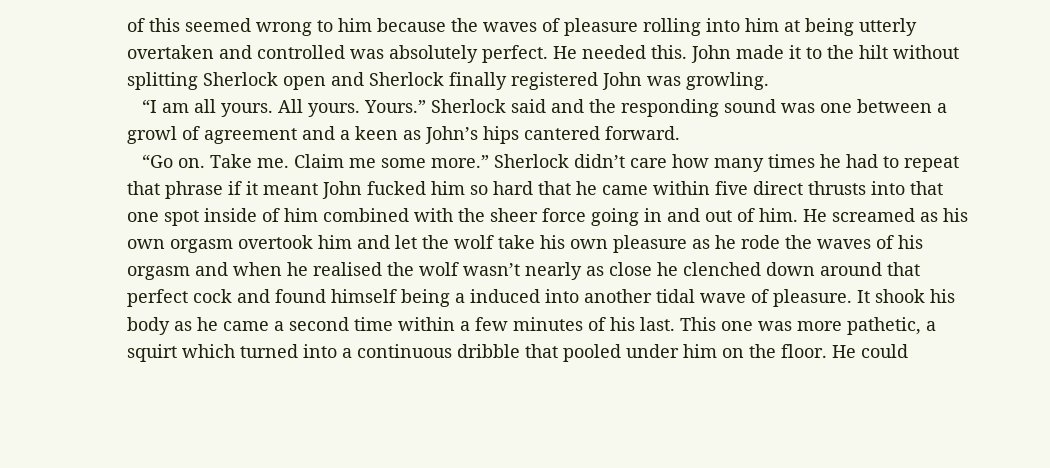of this seemed wrong to him because the waves of pleasure rolling into him at being utterly overtaken and controlled was absolutely perfect. He needed this. John made it to the hilt without splitting Sherlock open and Sherlock finally registered John was growling.
   “I am all yours. All yours. Yours.” Sherlock said and the responding sound was one between a growl of agreement and a keen as John’s hips cantered forward.
   “Go on. Take me. Claim me some more.” Sherlock didn’t care how many times he had to repeat that phrase if it meant John fucked him so hard that he came within five direct thrusts into that one spot inside of him combined with the sheer force going in and out of him. He screamed as his own orgasm overtook him and let the wolf take his own pleasure as he rode the waves of his orgasm and when he realised the wolf wasn’t nearly as close he clenched down around that perfect cock and found himself being a induced into another tidal wave of pleasure. It shook his body as he came a second time within a few minutes of his last. This one was more pathetic, a squirt which turned into a continuous dribble that pooled under him on the floor. He could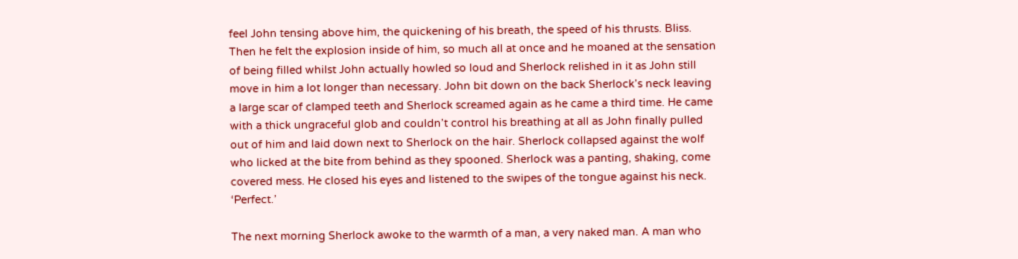feel John tensing above him, the quickening of his breath, the speed of his thrusts. Bliss. Then he felt the explosion inside of him, so much all at once and he moaned at the sensation of being filled whilst John actually howled so loud and Sherlock relished in it as John still move in him a lot longer than necessary. John bit down on the back Sherlock’s neck leaving a large scar of clamped teeth and Sherlock screamed again as he came a third time. He came with a thick ungraceful glob and couldn’t control his breathing at all as John finally pulled out of him and laid down next to Sherlock on the hair. Sherlock collapsed against the wolf who licked at the bite from behind as they spooned. Sherlock was a panting, shaking, come covered mess. He closed his eyes and listened to the swipes of the tongue against his neck. ‘Perfect.’

The next morning Sherlock awoke to the warmth of a man, a very naked man. A man who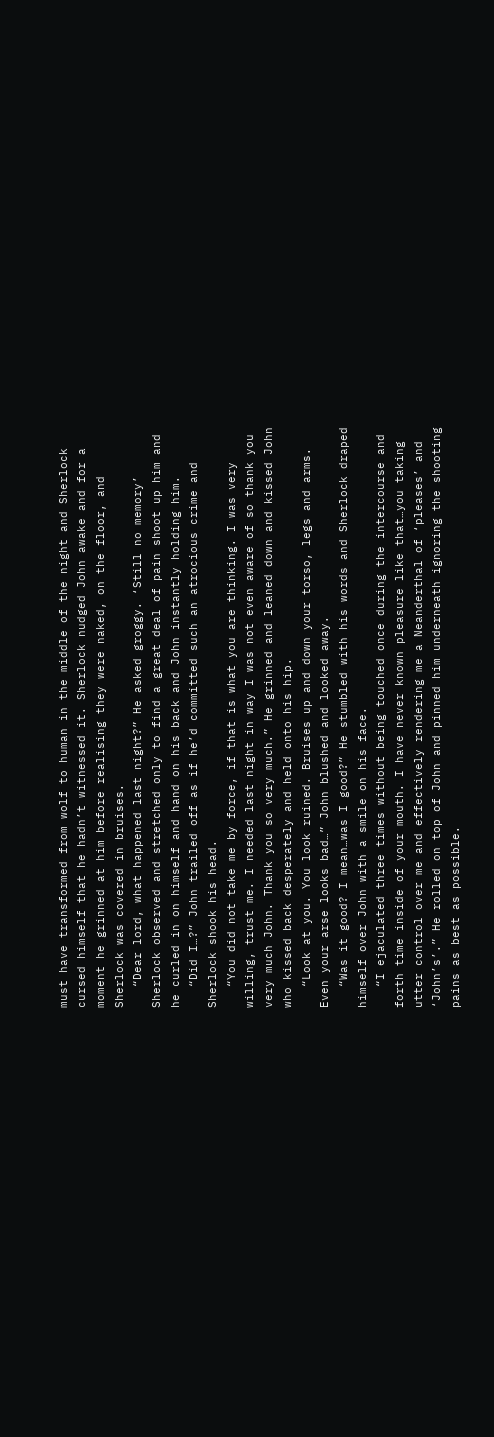must have transformed from wolf to human in the middle of the night and Sherlock cursed himself that he hadn’t witnessed it. Sherlock nudged John awake and for a moment he grinned at him before realising they were naked, on the floor, and Sherlock was covered in bruises.
   “Dear lord, what happened last night?” He asked groggy. ‘Still no memory’ Sherlock observed and stretched only to find a great deal of pain shoot up him and he curled in on himself and hand on his back and John instantly holding him.
   “Did I…?” John trailed off as if he’d committed such an atrocious crime and Sherlock shook his head.
   “You did not take me by force, if that is what you are thinking. I was very willing, trust me. I needed last night in way I was not even aware of so thank you very much John. Thank you so very much.” He grinned and leaned down and kissed John who kissed back desperately and held onto his hip.
   “Look at you. You look ruined. Bruises up and down your torso, legs and arms. Even your arse looks bad…” John blushed and looked away.
   “Was it good? I mean…was I good?” He stumbled with his words and Sherlock draped himself over John with a smile on his face.
   “I ejaculated three times without being touched once during the intercourse and forth time inside of your mouth. I have never known pleasure like that…you taking utter control over me and effectively rendering me a Neanderthal of ‘pleases’ and ‘John’s’.” He rolled on top of John and pinned him underneath ignoring the shooting pains as best as possible.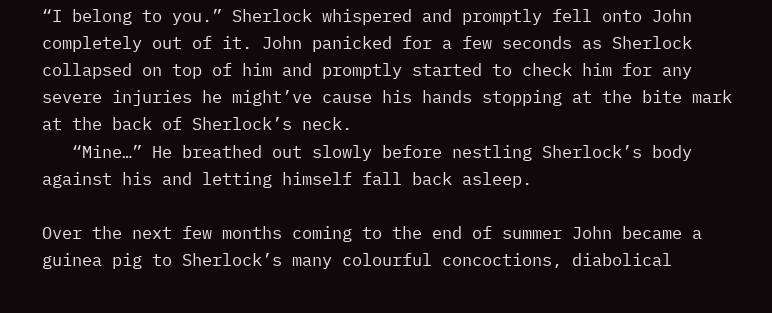“I belong to you.” Sherlock whispered and promptly fell onto John completely out of it. John panicked for a few seconds as Sherlock collapsed on top of him and promptly started to check him for any severe injuries he might’ve cause his hands stopping at the bite mark at the back of Sherlock’s neck.
   “Mine…” He breathed out slowly before nestling Sherlock’s body against his and letting himself fall back asleep.

Over the next few months coming to the end of summer John became a guinea pig to Sherlock’s many colourful concoctions, diabolical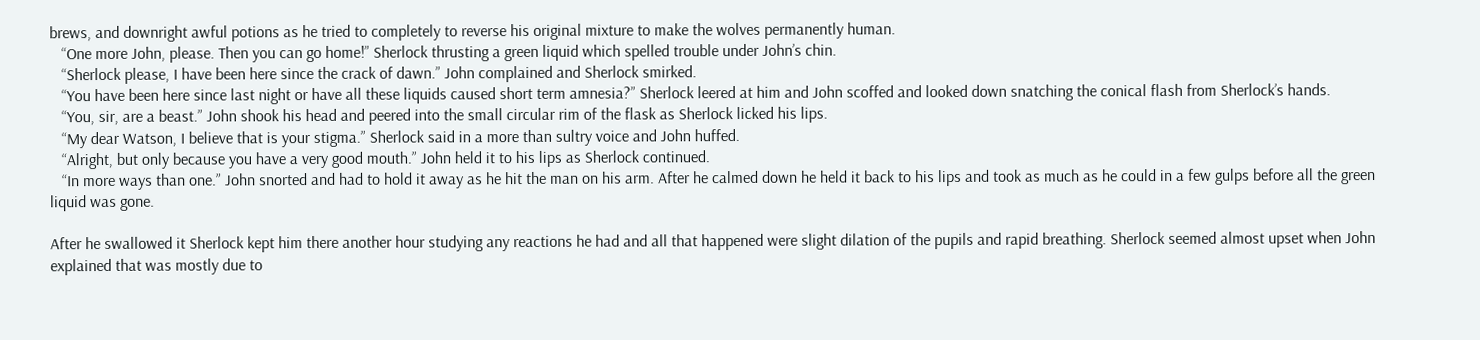brews, and downright awful potions as he tried to completely to reverse his original mixture to make the wolves permanently human.
   “One more John, please. Then you can go home!” Sherlock thrusting a green liquid which spelled trouble under John’s chin.
   “Sherlock please, I have been here since the crack of dawn.” John complained and Sherlock smirked.
   “You have been here since last night or have all these liquids caused short term amnesia?” Sherlock leered at him and John scoffed and looked down snatching the conical flash from Sherlock’s hands.
   “You, sir, are a beast.” John shook his head and peered into the small circular rim of the flask as Sherlock licked his lips.
   “My dear Watson, I believe that is your stigma.” Sherlock said in a more than sultry voice and John huffed.
   “Alright, but only because you have a very good mouth.” John held it to his lips as Sherlock continued.
   “In more ways than one.” John snorted and had to hold it away as he hit the man on his arm. After he calmed down he held it back to his lips and took as much as he could in a few gulps before all the green liquid was gone.

After he swallowed it Sherlock kept him there another hour studying any reactions he had and all that happened were slight dilation of the pupils and rapid breathing. Sherlock seemed almost upset when John explained that was mostly due to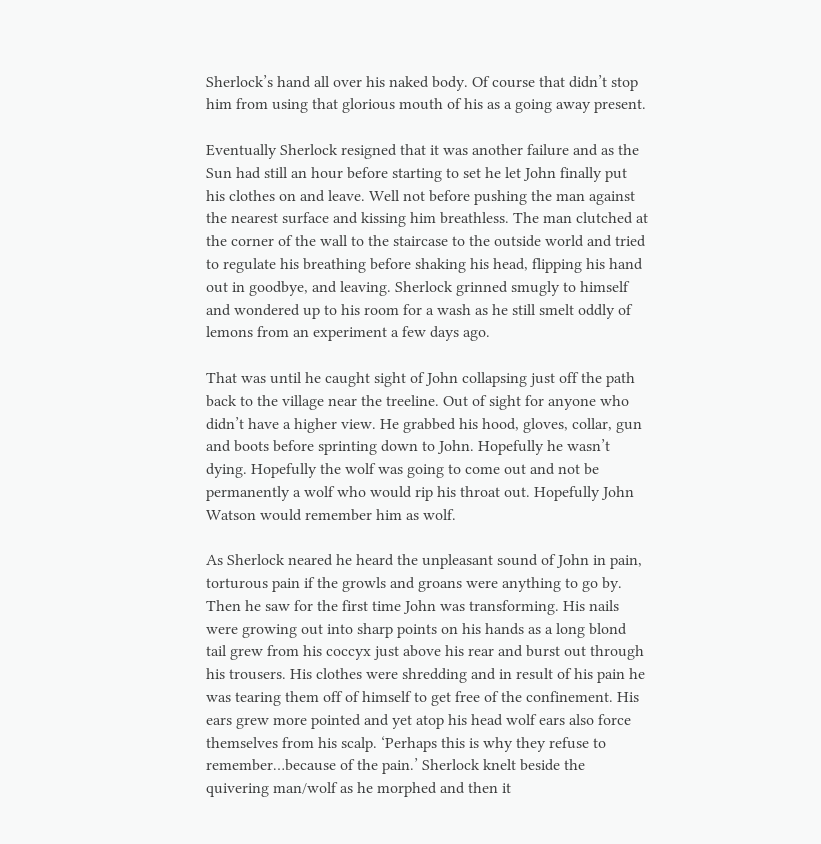Sherlock’s hand all over his naked body. Of course that didn’t stop him from using that glorious mouth of his as a going away present.

Eventually Sherlock resigned that it was another failure and as the Sun had still an hour before starting to set he let John finally put his clothes on and leave. Well not before pushing the man against the nearest surface and kissing him breathless. The man clutched at the corner of the wall to the staircase to the outside world and tried to regulate his breathing before shaking his head, flipping his hand out in goodbye, and leaving. Sherlock grinned smugly to himself and wondered up to his room for a wash as he still smelt oddly of lemons from an experiment a few days ago.

That was until he caught sight of John collapsing just off the path back to the village near the treeline. Out of sight for anyone who didn’t have a higher view. He grabbed his hood, gloves, collar, gun and boots before sprinting down to John. Hopefully he wasn’t dying. Hopefully the wolf was going to come out and not be permanently a wolf who would rip his throat out. Hopefully John Watson would remember him as wolf.

As Sherlock neared he heard the unpleasant sound of John in pain, torturous pain if the growls and groans were anything to go by. Then he saw for the first time John was transforming. His nails were growing out into sharp points on his hands as a long blond tail grew from his coccyx just above his rear and burst out through his trousers. His clothes were shredding and in result of his pain he was tearing them off of himself to get free of the confinement. His ears grew more pointed and yet atop his head wolf ears also force themselves from his scalp. ‘Perhaps this is why they refuse to remember…because of the pain.’ Sherlock knelt beside the quivering man/wolf as he morphed and then it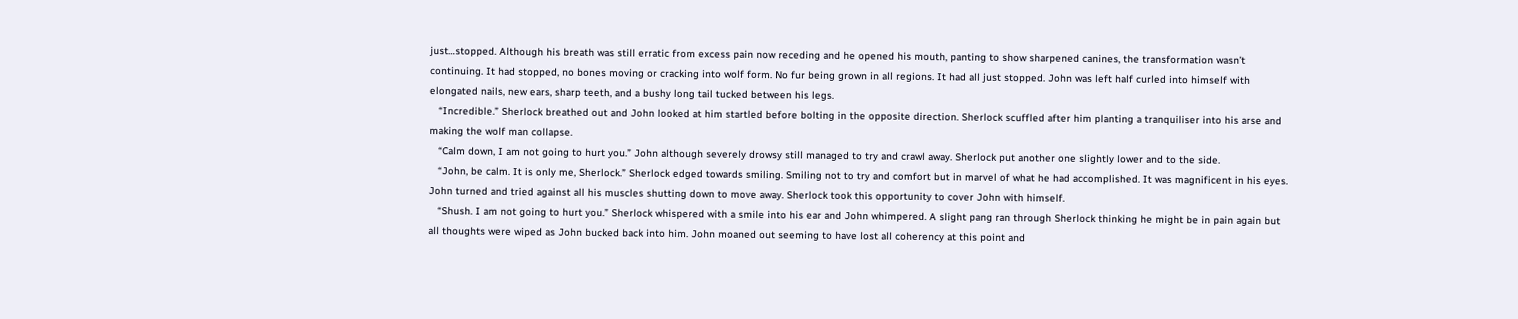just…stopped. Although his breath was still erratic from excess pain now receding and he opened his mouth, panting to show sharpened canines, the transformation wasn’t continuing. It had stopped, no bones moving or cracking into wolf form. No fur being grown in all regions. It had all just stopped. John was left half curled into himself with elongated nails, new ears, sharp teeth, and a bushy long tail tucked between his legs.
   “Incredible.” Sherlock breathed out and John looked at him startled before bolting in the opposite direction. Sherlock scuffled after him planting a tranquiliser into his arse and making the wolf man collapse.
   “Calm down, I am not going to hurt you.” John although severely drowsy still managed to try and crawl away. Sherlock put another one slightly lower and to the side.
   “John, be calm. It is only me, Sherlock.” Sherlock edged towards smiling. Smiling not to try and comfort but in marvel of what he had accomplished. It was magnificent in his eyes. John turned and tried against all his muscles shutting down to move away. Sherlock took this opportunity to cover John with himself.
   “Shush. I am not going to hurt you.” Sherlock whispered with a smile into his ear and John whimpered. A slight pang ran through Sherlock thinking he might be in pain again but all thoughts were wiped as John bucked back into him. John moaned out seeming to have lost all coherency at this point and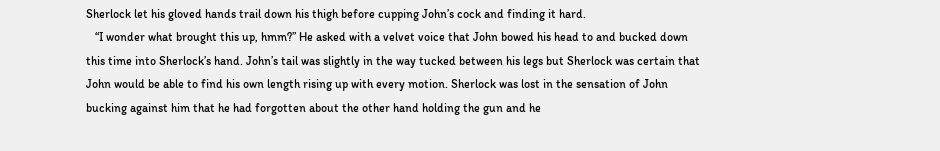Sherlock let his gloved hands trail down his thigh before cupping John’s cock and finding it hard.
   “I wonder what brought this up, hmm?” He asked with a velvet voice that John bowed his head to and bucked down this time into Sherlock’s hand. John’s tail was slightly in the way tucked between his legs but Sherlock was certain that John would be able to find his own length rising up with every motion. Sherlock was lost in the sensation of John bucking against him that he had forgotten about the other hand holding the gun and he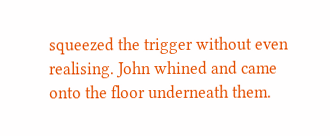squeezed the trigger without even realising. John whined and came onto the floor underneath them.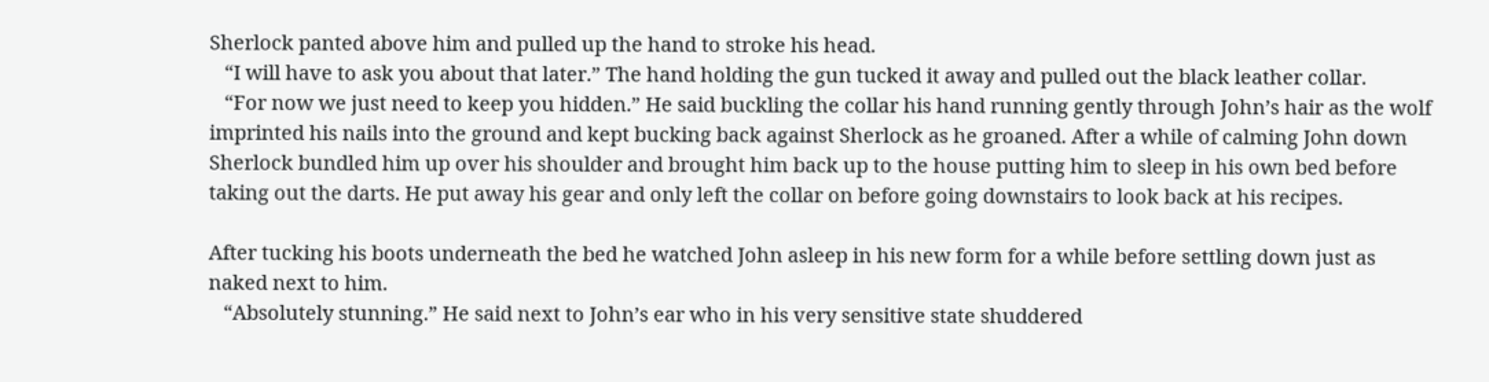Sherlock panted above him and pulled up the hand to stroke his head.
   “I will have to ask you about that later.” The hand holding the gun tucked it away and pulled out the black leather collar.
   “For now we just need to keep you hidden.” He said buckling the collar his hand running gently through John’s hair as the wolf imprinted his nails into the ground and kept bucking back against Sherlock as he groaned. After a while of calming John down Sherlock bundled him up over his shoulder and brought him back up to the house putting him to sleep in his own bed before taking out the darts. He put away his gear and only left the collar on before going downstairs to look back at his recipes.

After tucking his boots underneath the bed he watched John asleep in his new form for a while before settling down just as naked next to him.
   “Absolutely stunning.” He said next to John’s ear who in his very sensitive state shuddered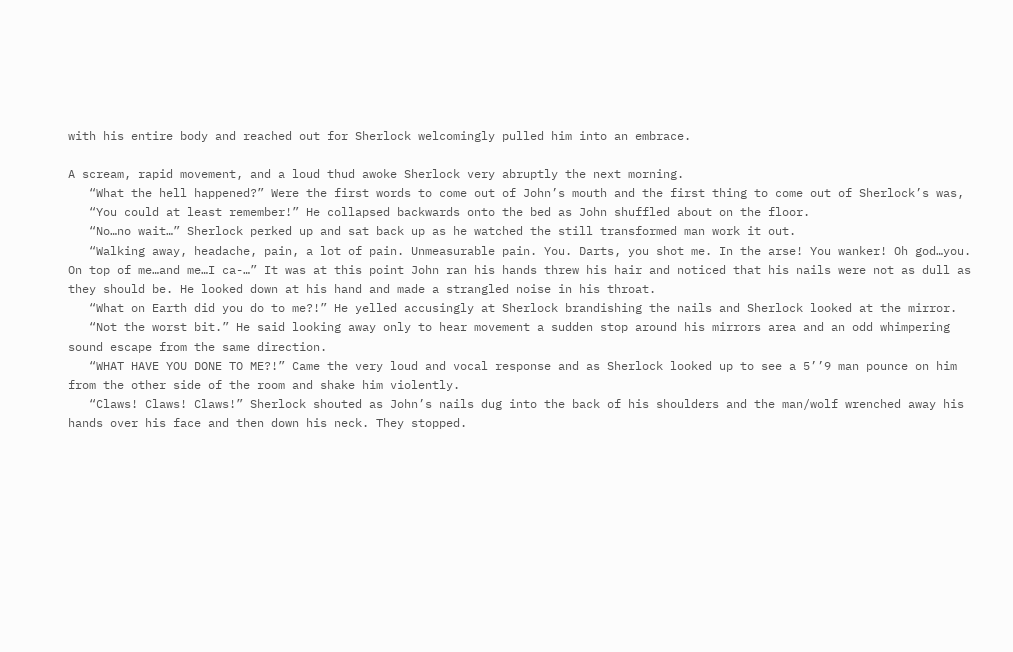with his entire body and reached out for Sherlock welcomingly pulled him into an embrace.

A scream, rapid movement, and a loud thud awoke Sherlock very abruptly the next morning.
   “What the hell happened?” Were the first words to come out of John’s mouth and the first thing to come out of Sherlock’s was,
   “You could at least remember!” He collapsed backwards onto the bed as John shuffled about on the floor.
   “No…no wait…” Sherlock perked up and sat back up as he watched the still transformed man work it out.
   “Walking away, headache, pain, a lot of pain. Unmeasurable pain. You. Darts, you shot me. In the arse! You wanker! Oh god…you. On top of me…and me…I ca-…” It was at this point John ran his hands threw his hair and noticed that his nails were not as dull as they should be. He looked down at his hand and made a strangled noise in his throat.
   “What on Earth did you do to me?!” He yelled accusingly at Sherlock brandishing the nails and Sherlock looked at the mirror.
   “Not the worst bit.” He said looking away only to hear movement a sudden stop around his mirrors area and an odd whimpering sound escape from the same direction.
   “WHAT HAVE YOU DONE TO ME?!” Came the very loud and vocal response and as Sherlock looked up to see a 5’’9 man pounce on him from the other side of the room and shake him violently.
   “Claws! Claws! Claws!” Sherlock shouted as John’s nails dug into the back of his shoulders and the man/wolf wrenched away his hands over his face and then down his neck. They stopped.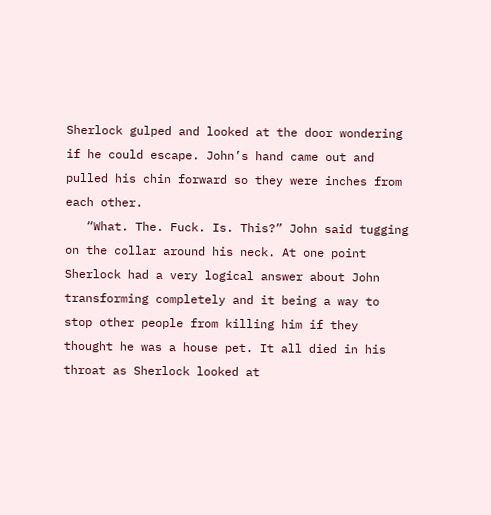Sherlock gulped and looked at the door wondering if he could escape. John’s hand came out and pulled his chin forward so they were inches from each other.
   “What. The. Fuck. Is. This?” John said tugging on the collar around his neck. At one point Sherlock had a very logical answer about John transforming completely and it being a way to stop other people from killing him if they thought he was a house pet. It all died in his throat as Sherlock looked at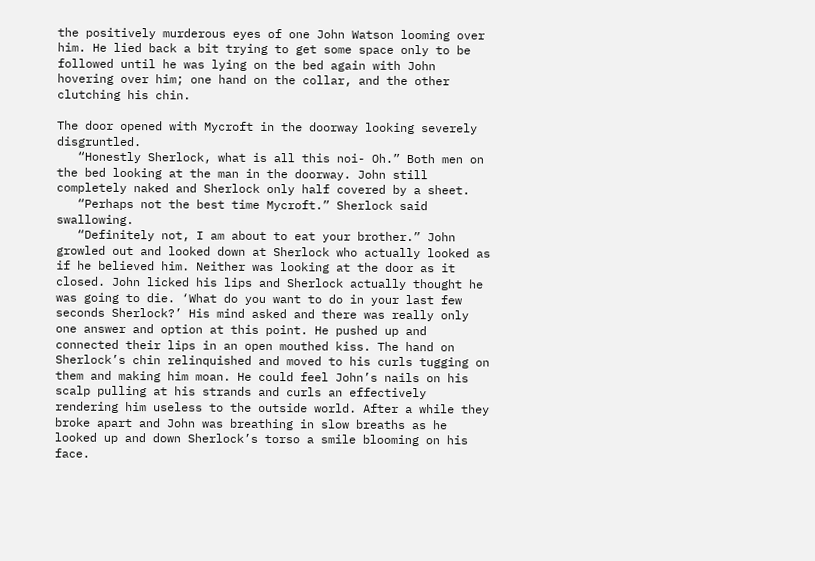the positively murderous eyes of one John Watson looming over him. He lied back a bit trying to get some space only to be followed until he was lying on the bed again with John hovering over him; one hand on the collar, and the other clutching his chin.

The door opened with Mycroft in the doorway looking severely disgruntled.
   “Honestly Sherlock, what is all this noi- Oh.” Both men on the bed looking at the man in the doorway. John still completely naked and Sherlock only half covered by a sheet.
   “Perhaps not the best time Mycroft.” Sherlock said swallowing.
   “Definitely not, I am about to eat your brother.” John growled out and looked down at Sherlock who actually looked as if he believed him. Neither was looking at the door as it closed. John licked his lips and Sherlock actually thought he was going to die. ‘What do you want to do in your last few seconds Sherlock?’ His mind asked and there was really only one answer and option at this point. He pushed up and connected their lips in an open mouthed kiss. The hand on Sherlock’s chin relinquished and moved to his curls tugging on them and making him moan. He could feel John’s nails on his scalp pulling at his strands and curls an effectively rendering him useless to the outside world. After a while they broke apart and John was breathing in slow breaths as he looked up and down Sherlock’s torso a smile blooming on his face.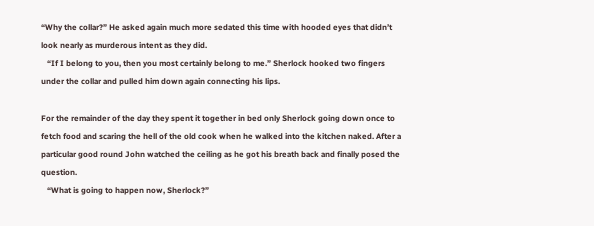“Why the collar?” He asked again much more sedated this time with hooded eyes that didn’t look nearly as murderous intent as they did.
   “If I belong to you, then you most certainly belong to me.” Sherlock hooked two fingers under the collar and pulled him down again connecting his lips.

For the remainder of the day they spent it together in bed only Sherlock going down once to fetch food and scaring the hell of the old cook when he walked into the kitchen naked. After a particular good round John watched the ceiling as he got his breath back and finally posed the question.
   “What is going to happen now, Sherlock?”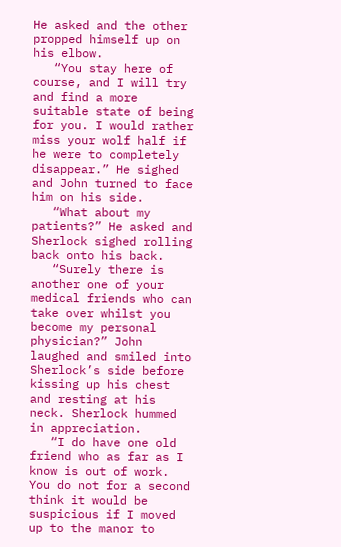He asked and the other propped himself up on his elbow.
   “You stay here of course, and I will try and find a more suitable state of being for you. I would rather miss your wolf half if he were to completely disappear.” He sighed and John turned to face him on his side.
   “What about my patients?” He asked and Sherlock sighed rolling back onto his back.
   “Surely there is another one of your medical friends who can take over whilst you become my personal physician?” John laughed and smiled into Sherlock’s side before kissing up his chest and resting at his neck. Sherlock hummed in appreciation.
   “I do have one old friend who as far as I know is out of work. You do not for a second think it would be suspicious if I moved up to the manor to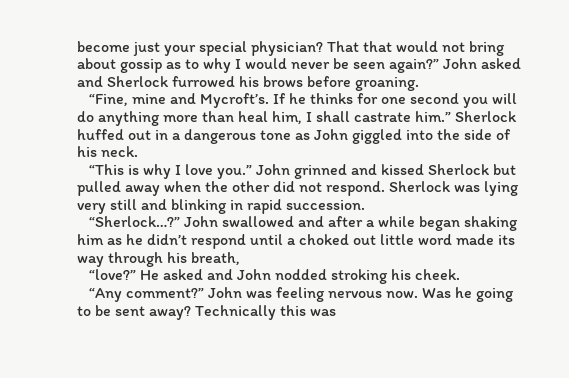become just your special physician? That that would not bring about gossip as to why I would never be seen again?” John asked and Sherlock furrowed his brows before groaning.
   “Fine, mine and Mycroft’s. If he thinks for one second you will do anything more than heal him, I shall castrate him.” Sherlock huffed out in a dangerous tone as John giggled into the side of his neck.
   “This is why I love you.” John grinned and kissed Sherlock but pulled away when the other did not respond. Sherlock was lying very still and blinking in rapid succession.
   “Sherlock…?” John swallowed and after a while began shaking him as he didn’t respond until a choked out little word made its way through his breath,
   “love?” He asked and John nodded stroking his cheek.
   “Any comment?” John was feeling nervous now. Was he going to be sent away? Technically this was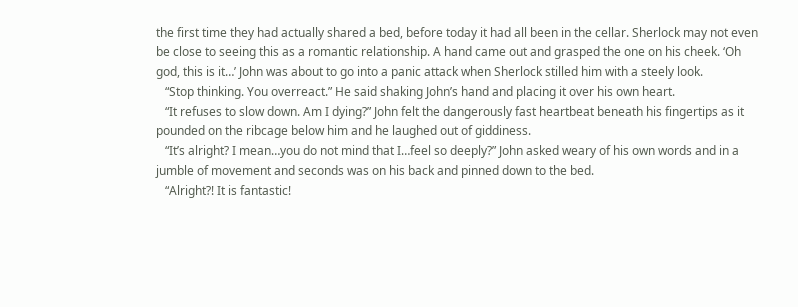the first time they had actually shared a bed, before today it had all been in the cellar. Sherlock may not even be close to seeing this as a romantic relationship. A hand came out and grasped the one on his cheek. ‘Oh god, this is it…’ John was about to go into a panic attack when Sherlock stilled him with a steely look.
   “Stop thinking. You overreact.” He said shaking John’s hand and placing it over his own heart.
   “It refuses to slow down. Am I dying?” John felt the dangerously fast heartbeat beneath his fingertips as it pounded on the ribcage below him and he laughed out of giddiness.
   “It’s alright? I mean…you do not mind that I…feel so deeply?” John asked weary of his own words and in a jumble of movement and seconds was on his back and pinned down to the bed.
   “Alright?! It is fantastic!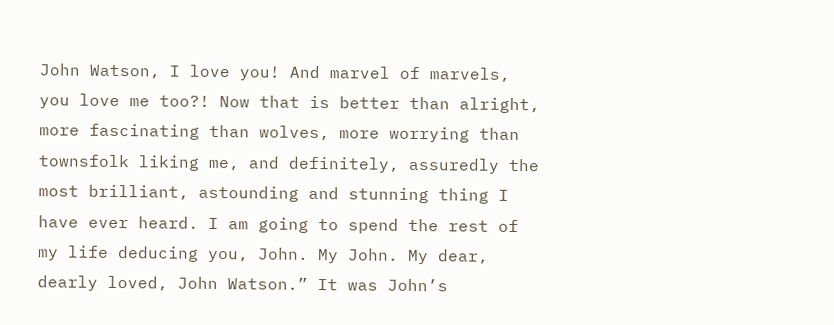John Watson, I love you! And marvel of marvels, you love me too?! Now that is better than alright, more fascinating than wolves, more worrying than townsfolk liking me, and definitely, assuredly the most brilliant, astounding and stunning thing I have ever heard. I am going to spend the rest of my life deducing you, John. My John. My dear, dearly loved, John Watson.” It was John’s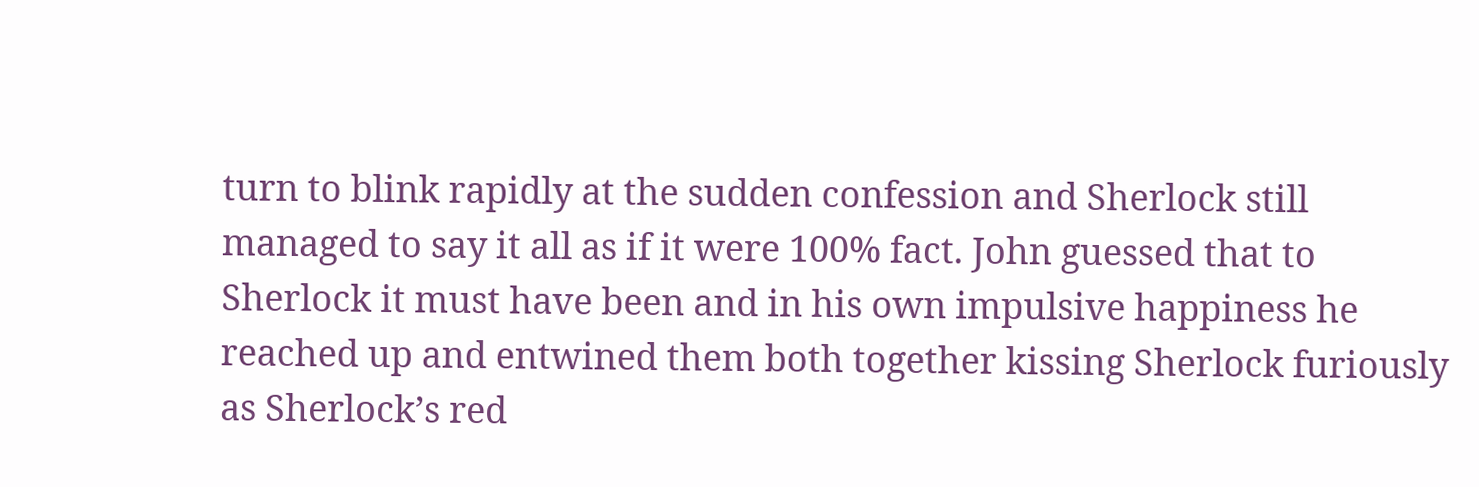turn to blink rapidly at the sudden confession and Sherlock still managed to say it all as if it were 100% fact. John guessed that to Sherlock it must have been and in his own impulsive happiness he reached up and entwined them both together kissing Sherlock furiously as Sherlock’s red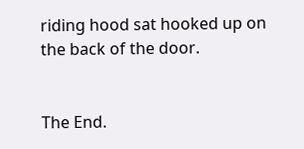riding hood sat hooked up on the back of the door.


The End.